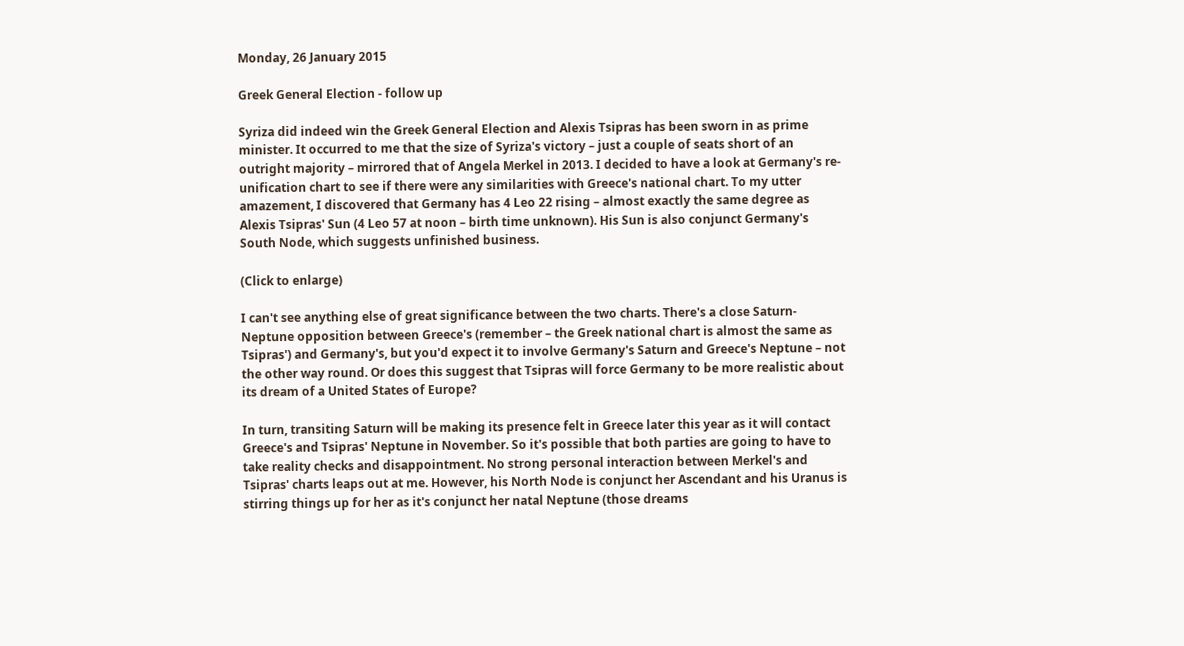Monday, 26 January 2015

Greek General Election - follow up

Syriza did indeed win the Greek General Election and Alexis Tsipras has been sworn in as prime minister. It occurred to me that the size of Syriza's victory – just a couple of seats short of an outright majority – mirrored that of Angela Merkel in 2013. I decided to have a look at Germany's re-unification chart to see if there were any similarities with Greece's national chart. To my utter amazement, I discovered that Germany has 4 Leo 22 rising – almost exactly the same degree as Alexis Tsipras' Sun (4 Leo 57 at noon – birth time unknown). His Sun is also conjunct Germany's South Node, which suggests unfinished business.

(Click to enlarge)

I can't see anything else of great significance between the two charts. There's a close Saturn-Neptune opposition between Greece's (remember – the Greek national chart is almost the same as Tsipras') and Germany's, but you'd expect it to involve Germany's Saturn and Greece's Neptune – not the other way round. Or does this suggest that Tsipras will force Germany to be more realistic about its dream of a United States of Europe?

In turn, transiting Saturn will be making its presence felt in Greece later this year as it will contact Greece's and Tsipras' Neptune in November. So it's possible that both parties are going to have to take reality checks and disappointment. No strong personal interaction between Merkel's and Tsipras' charts leaps out at me. However, his North Node is conjunct her Ascendant and his Uranus is stirring things up for her as it's conjunct her natal Neptune (those dreams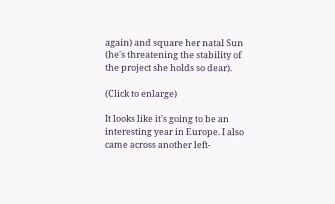again) and square her natal Sun (he's threatening the stability of the project she holds so dear).

(Click to enlarge)

It looks like it's going to be an interesting year in Europe. I also came across another left-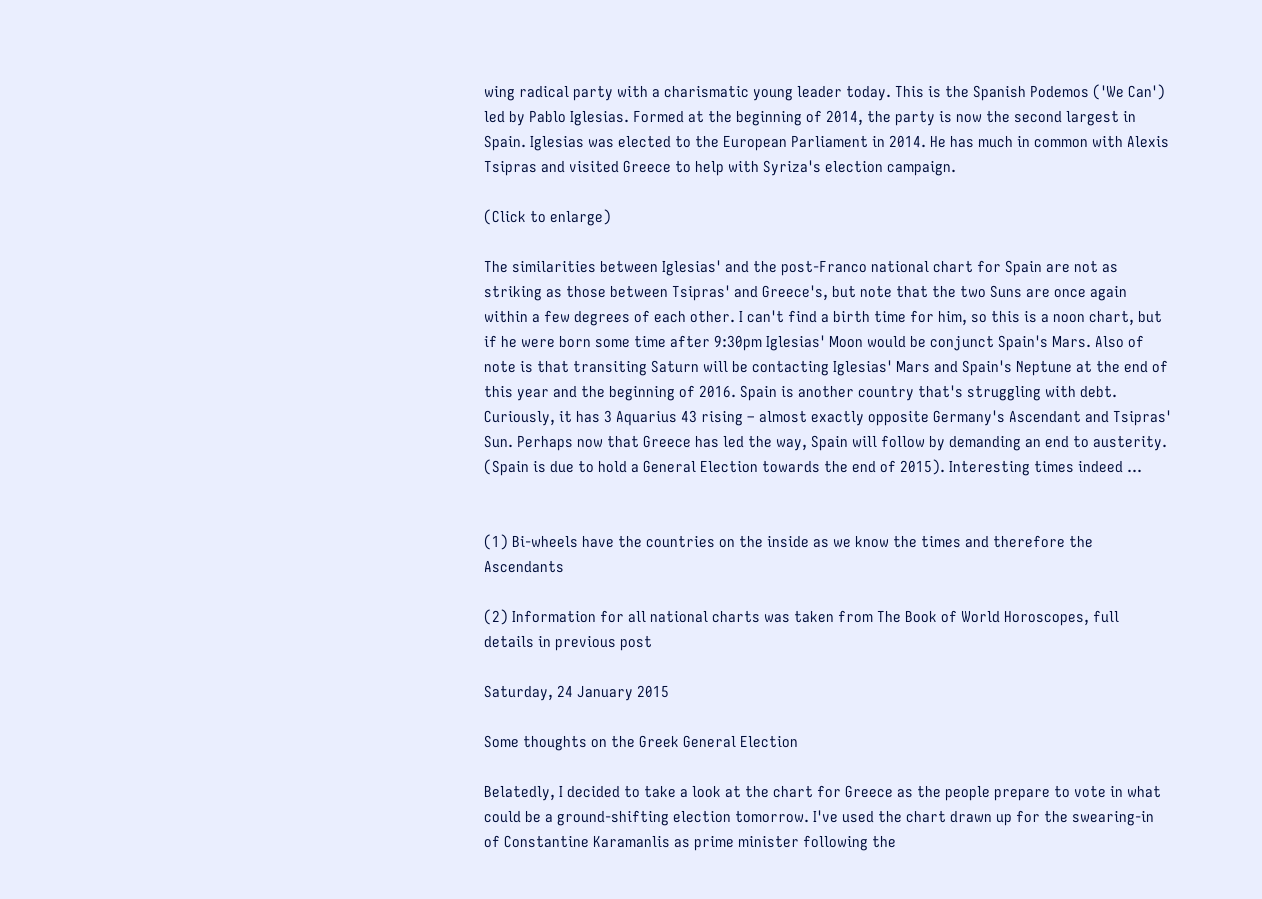wing radical party with a charismatic young leader today. This is the Spanish Podemos ('We Can') led by Pablo Iglesias. Formed at the beginning of 2014, the party is now the second largest in Spain. Iglesias was elected to the European Parliament in 2014. He has much in common with Alexis Tsipras and visited Greece to help with Syriza's election campaign.

(Click to enlarge)

The similarities between Iglesias' and the post-Franco national chart for Spain are not as striking as those between Tsipras' and Greece's, but note that the two Suns are once again within a few degrees of each other. I can't find a birth time for him, so this is a noon chart, but if he were born some time after 9:30pm Iglesias' Moon would be conjunct Spain's Mars. Also of note is that transiting Saturn will be contacting Iglesias' Mars and Spain's Neptune at the end of this year and the beginning of 2016. Spain is another country that's struggling with debt. Curiously, it has 3 Aquarius 43 rising – almost exactly opposite Germany's Ascendant and Tsipras' Sun. Perhaps now that Greece has led the way, Spain will follow by demanding an end to austerity. (Spain is due to hold a General Election towards the end of 2015). Interesting times indeed ...


(1) Bi-wheels have the countries on the inside as we know the times and therefore the Ascendants

(2) Information for all national charts was taken from The Book of World Horoscopes, full details in previous post

Saturday, 24 January 2015

Some thoughts on the Greek General Election

Belatedly, I decided to take a look at the chart for Greece as the people prepare to vote in what could be a ground-shifting election tomorrow. I've used the chart drawn up for the swearing-in of Constantine Karamanlis as prime minister following the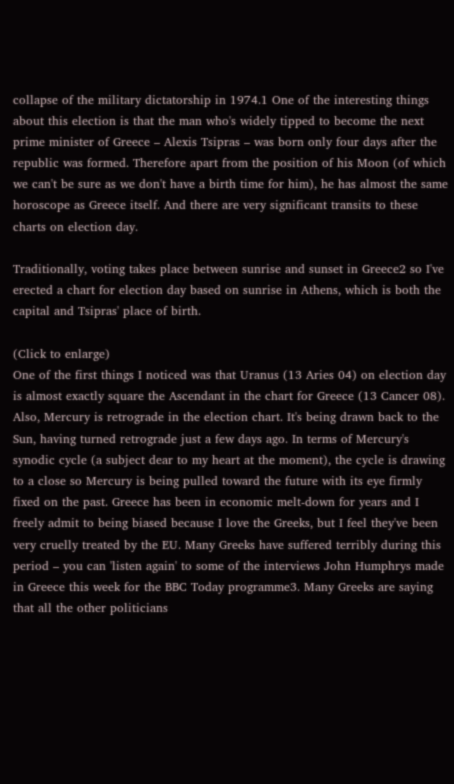collapse of the military dictatorship in 1974.1 One of the interesting things about this election is that the man who's widely tipped to become the next prime minister of Greece – Alexis Tsipras – was born only four days after the republic was formed. Therefore apart from the position of his Moon (of which we can't be sure as we don't have a birth time for him), he has almost the same horoscope as Greece itself. And there are very significant transits to these charts on election day.

Traditionally, voting takes place between sunrise and sunset in Greece2 so I've erected a chart for election day based on sunrise in Athens, which is both the capital and Tsipras' place of birth.

(Click to enlarge)
One of the first things I noticed was that Uranus (13 Aries 04) on election day is almost exactly square the Ascendant in the chart for Greece (13 Cancer 08). Also, Mercury is retrograde in the election chart. It's being drawn back to the Sun, having turned retrograde just a few days ago. In terms of Mercury's synodic cycle (a subject dear to my heart at the moment), the cycle is drawing to a close so Mercury is being pulled toward the future with its eye firmly fixed on the past. Greece has been in economic melt-down for years and I freely admit to being biased because I love the Greeks, but I feel they've been very cruelly treated by the EU. Many Greeks have suffered terribly during this period – you can 'listen again' to some of the interviews John Humphrys made in Greece this week for the BBC Today programme3. Many Greeks are saying that all the other politicians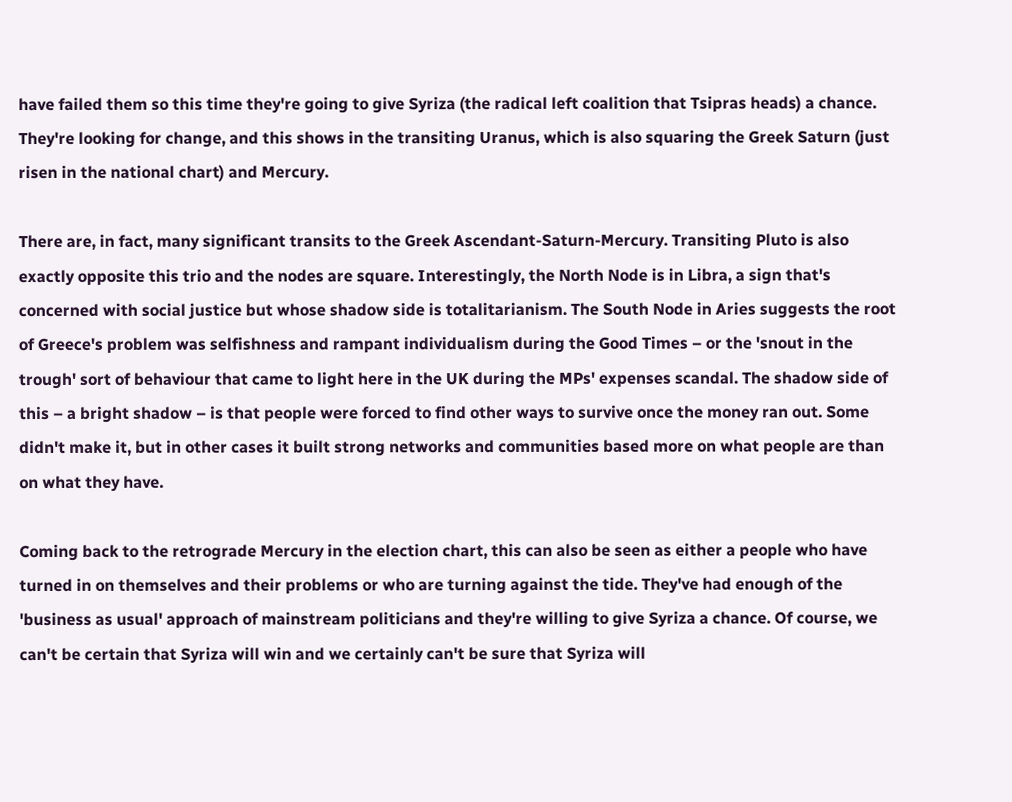have failed them so this time they're going to give Syriza (the radical left coalition that Tsipras heads) a chance. They're looking for change, and this shows in the transiting Uranus, which is also squaring the Greek Saturn (just risen in the national chart) and Mercury.

There are, in fact, many significant transits to the Greek Ascendant-Saturn-Mercury. Transiting Pluto is also exactly opposite this trio and the nodes are square. Interestingly, the North Node is in Libra, a sign that's concerned with social justice but whose shadow side is totalitarianism. The South Node in Aries suggests the root of Greece's problem was selfishness and rampant individualism during the Good Times – or the 'snout in the trough' sort of behaviour that came to light here in the UK during the MPs' expenses scandal. The shadow side of this – a bright shadow – is that people were forced to find other ways to survive once the money ran out. Some didn't make it, but in other cases it built strong networks and communities based more on what people are than on what they have.

Coming back to the retrograde Mercury in the election chart, this can also be seen as either a people who have turned in on themselves and their problems or who are turning against the tide. They've had enough of the 'business as usual' approach of mainstream politicians and they're willing to give Syriza a chance. Of course, we can't be certain that Syriza will win and we certainly can't be sure that Syriza will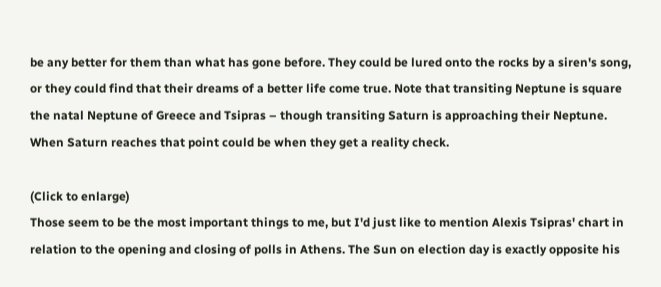be any better for them than what has gone before. They could be lured onto the rocks by a siren's song, or they could find that their dreams of a better life come true. Note that transiting Neptune is square the natal Neptune of Greece and Tsipras – though transiting Saturn is approaching their Neptune. When Saturn reaches that point could be when they get a reality check.

(Click to enlarge)
Those seem to be the most important things to me, but I'd just like to mention Alexis Tsipras' chart in relation to the opening and closing of polls in Athens. The Sun on election day is exactly opposite his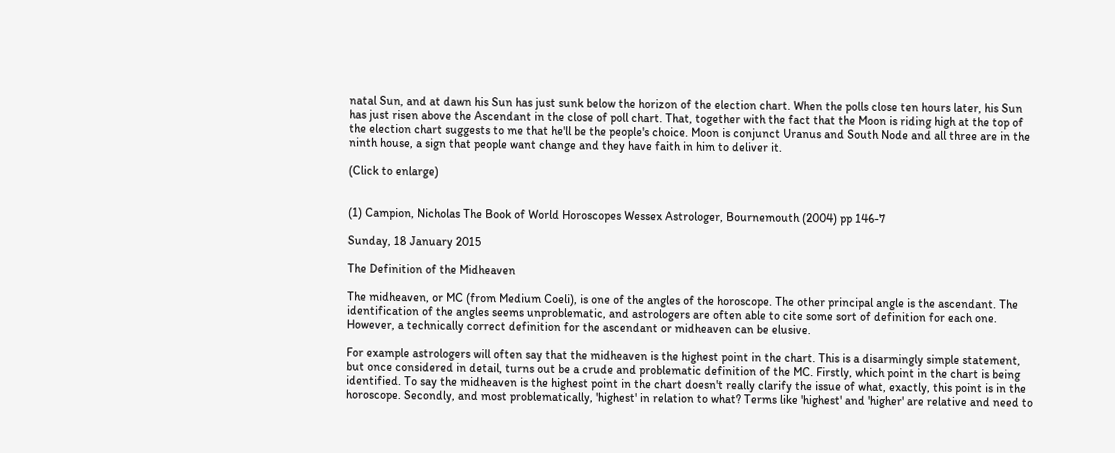natal Sun, and at dawn his Sun has just sunk below the horizon of the election chart. When the polls close ten hours later, his Sun has just risen above the Ascendant in the close of poll chart. That, together with the fact that the Moon is riding high at the top of the election chart suggests to me that he'll be the people's choice. Moon is conjunct Uranus and South Node and all three are in the ninth house, a sign that people want change and they have faith in him to deliver it.

(Click to enlarge)


(1) Campion, Nicholas The Book of World Horoscopes Wessex Astrologer, Bournemouth (2004) pp 146-7

Sunday, 18 January 2015

The Definition of the Midheaven

The midheaven, or MC (from Medium Coeli), is one of the angles of the horoscope. The other principal angle is the ascendant. The identification of the angles seems unproblematic, and astrologers are often able to cite some sort of definition for each one. However, a technically correct definition for the ascendant or midheaven can be elusive.

For example astrologers will often say that the midheaven is the highest point in the chart. This is a disarmingly simple statement, but once considered in detail, turns out be a crude and problematic definition of the MC. Firstly, which point in the chart is being identified. To say the midheaven is the highest point in the chart doesn't really clarify the issue of what, exactly, this point is in the horoscope. Secondly, and most problematically, 'highest' in relation to what? Terms like 'highest' and 'higher' are relative and need to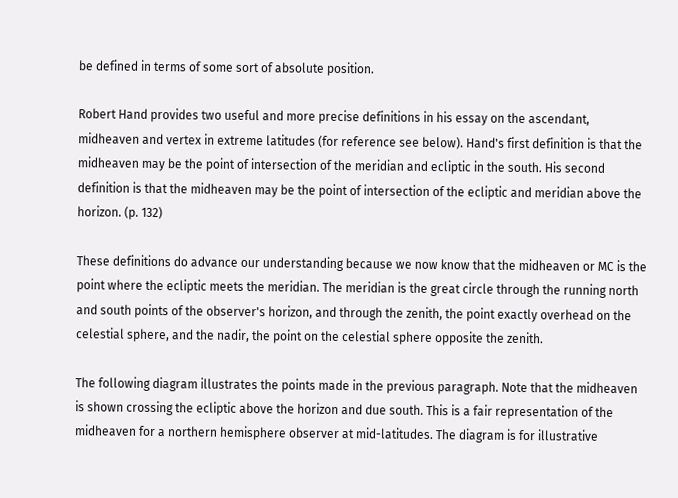be defined in terms of some sort of absolute position.

Robert Hand provides two useful and more precise definitions in his essay on the ascendant, midheaven and vertex in extreme latitudes (for reference see below). Hand's first definition is that the midheaven may be the point of intersection of the meridian and ecliptic in the south. His second definition is that the midheaven may be the point of intersection of the ecliptic and meridian above the horizon. (p. 132)

These definitions do advance our understanding because we now know that the midheaven or MC is the point where the ecliptic meets the meridian. The meridian is the great circle through the running north and south points of the observer's horizon, and through the zenith, the point exactly overhead on the celestial sphere, and the nadir, the point on the celestial sphere opposite the zenith.

The following diagram illustrates the points made in the previous paragraph. Note that the midheaven is shown crossing the ecliptic above the horizon and due south. This is a fair representation of the midheaven for a northern hemisphere observer at mid-latitudes. The diagram is for illustrative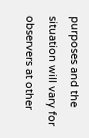purposes and the situation will vary for observers at other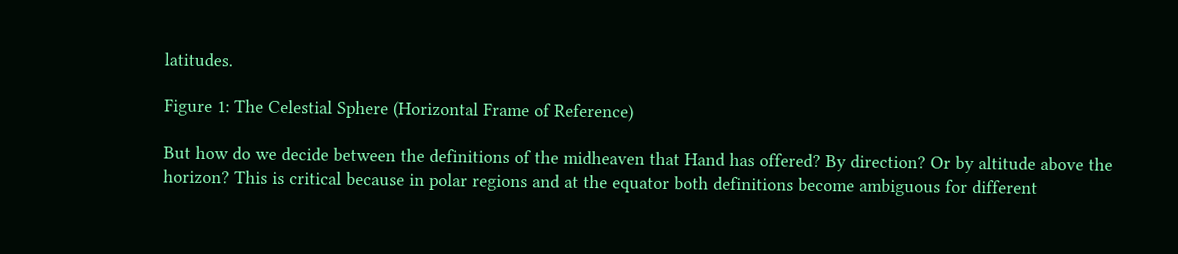latitudes.

Figure 1: The Celestial Sphere (Horizontal Frame of Reference)

But how do we decide between the definitions of the midheaven that Hand has offered? By direction? Or by altitude above the horizon? This is critical because in polar regions and at the equator both definitions become ambiguous for different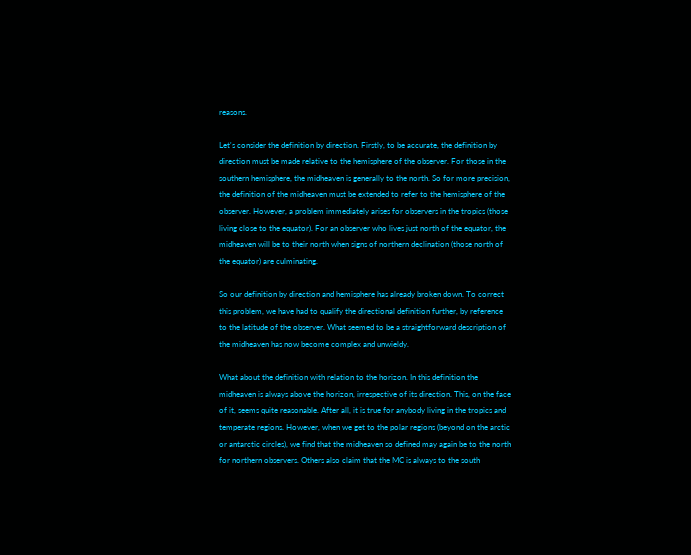reasons.

Let's consider the definition by direction. Firstly, to be accurate, the definition by direction must be made relative to the hemisphere of the observer. For those in the southern hemisphere, the midheaven is generally to the north. So for more precision, the definition of the midheaven must be extended to refer to the hemisphere of the observer. However, a problem immediately arises for observers in the tropics (those living close to the equator). For an observer who lives just north of the equator, the midheaven will be to their north when signs of northern declination (those north of the equator) are culminating.

So our definition by direction and hemisphere has already broken down. To correct this problem, we have had to qualify the directional definition further, by reference to the latitude of the observer. What seemed to be a straightforward description of the midheaven has now become complex and unwieldy.

What about the definition with relation to the horizon. In this definition the midheaven is always above the horizon, irrespective of its direction. This, on the face of it, seems quite reasonable. After all, it is true for anybody living in the tropics and temperate regions. However, when we get to the polar regions (beyond on the arctic or antarctic circles), we find that the midheaven so defined may again be to the north for northern observers. Others also claim that the MC is always to the south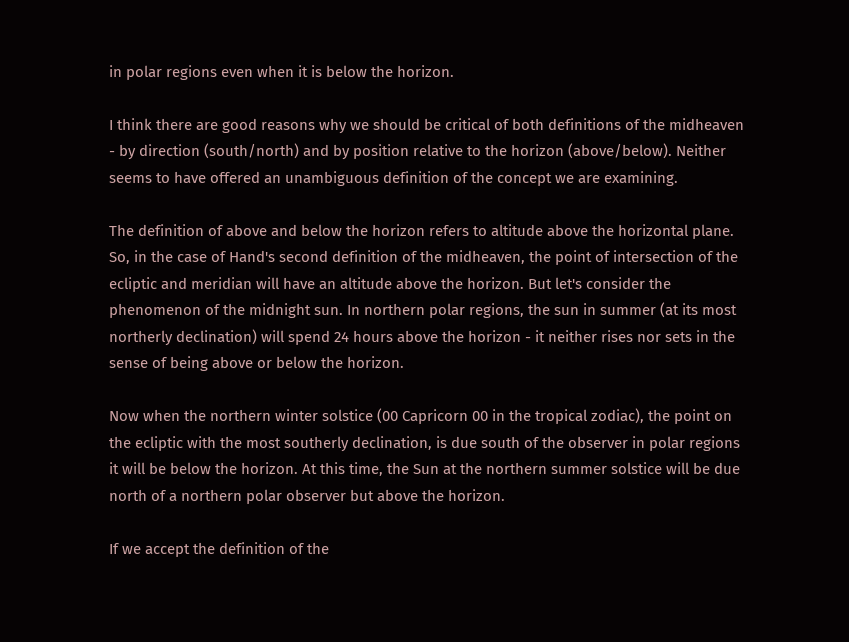in polar regions even when it is below the horizon.

I think there are good reasons why we should be critical of both definitions of the midheaven - by direction (south/north) and by position relative to the horizon (above/below). Neither seems to have offered an unambiguous definition of the concept we are examining.

The definition of above and below the horizon refers to altitude above the horizontal plane. So, in the case of Hand's second definition of the midheaven, the point of intersection of the ecliptic and meridian will have an altitude above the horizon. But let's consider the phenomenon of the midnight sun. In northern polar regions, the sun in summer (at its most northerly declination) will spend 24 hours above the horizon - it neither rises nor sets in the sense of being above or below the horizon.

Now when the northern winter solstice (00 Capricorn 00 in the tropical zodiac), the point on the ecliptic with the most southerly declination, is due south of the observer in polar regions it will be below the horizon. At this time, the Sun at the northern summer solstice will be due north of a northern polar observer but above the horizon.

If we accept the definition of the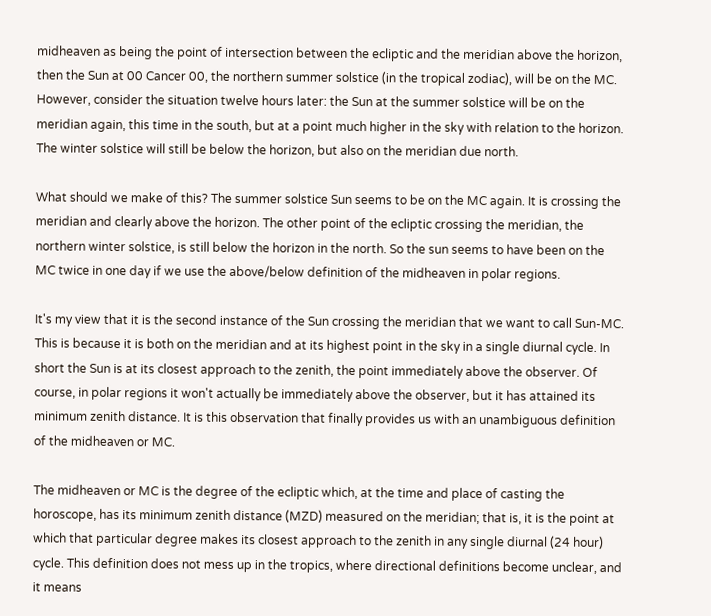midheaven as being the point of intersection between the ecliptic and the meridian above the horizon, then the Sun at 00 Cancer 00, the northern summer solstice (in the tropical zodiac), will be on the MC. However, consider the situation twelve hours later: the Sun at the summer solstice will be on the meridian again, this time in the south, but at a point much higher in the sky with relation to the horizon. The winter solstice will still be below the horizon, but also on the meridian due north.

What should we make of this? The summer solstice Sun seems to be on the MC again. It is crossing the meridian and clearly above the horizon. The other point of the ecliptic crossing the meridian, the northern winter solstice, is still below the horizon in the north. So the sun seems to have been on the MC twice in one day if we use the above/below definition of the midheaven in polar regions.

It's my view that it is the second instance of the Sun crossing the meridian that we want to call Sun-MC. This is because it is both on the meridian and at its highest point in the sky in a single diurnal cycle. In short the Sun is at its closest approach to the zenith, the point immediately above the observer. Of course, in polar regions it won't actually be immediately above the observer, but it has attained its minimum zenith distance. It is this observation that finally provides us with an unambiguous definition of the midheaven or MC.

The midheaven or MC is the degree of the ecliptic which, at the time and place of casting the horoscope, has its minimum zenith distance (MZD) measured on the meridian; that is, it is the point at which that particular degree makes its closest approach to the zenith in any single diurnal (24 hour) cycle. This definition does not mess up in the tropics, where directional definitions become unclear, and it means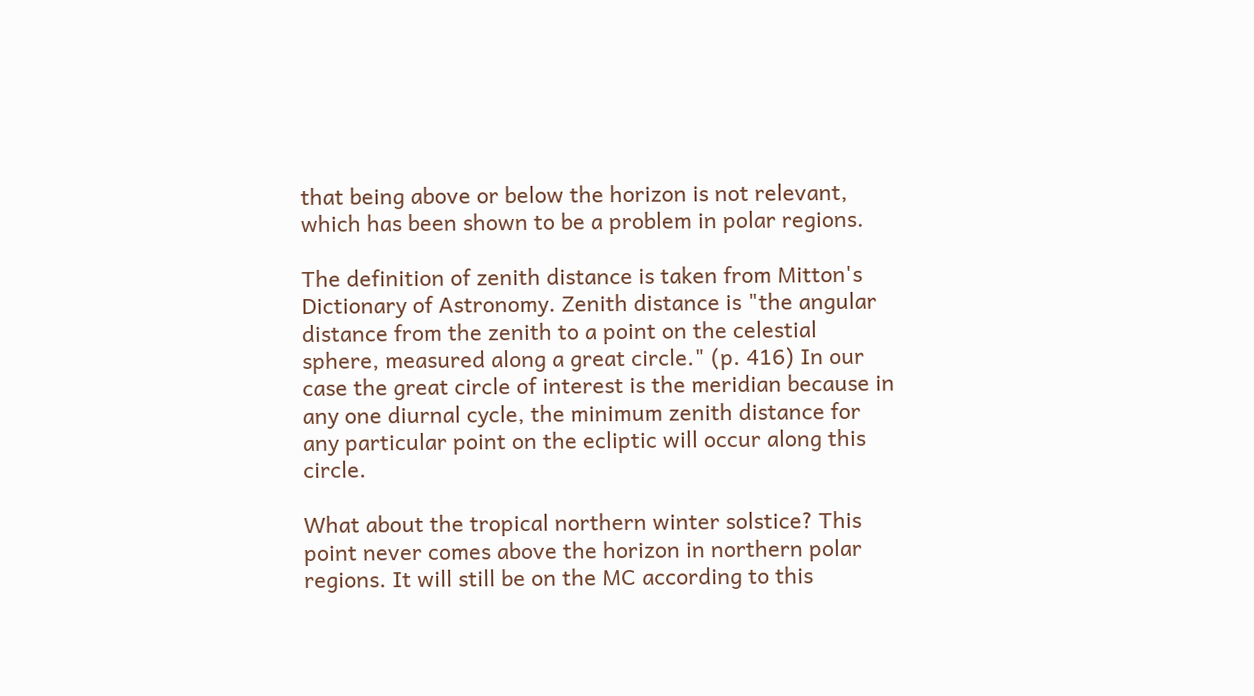that being above or below the horizon is not relevant, which has been shown to be a problem in polar regions.

The definition of zenith distance is taken from Mitton's Dictionary of Astronomy. Zenith distance is "the angular distance from the zenith to a point on the celestial sphere, measured along a great circle." (p. 416) In our case the great circle of interest is the meridian because in any one diurnal cycle, the minimum zenith distance for any particular point on the ecliptic will occur along this circle.

What about the tropical northern winter solstice? This point never comes above the horizon in northern polar regions. It will still be on the MC according to this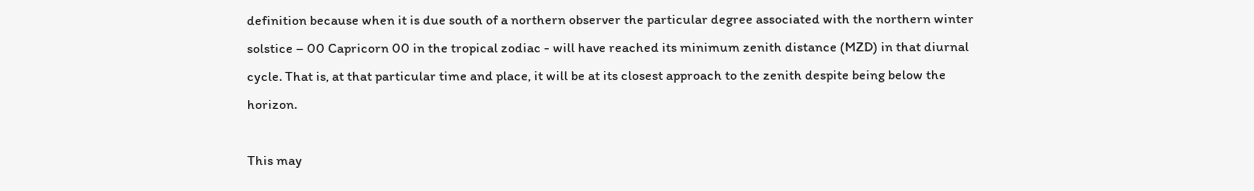definition because when it is due south of a northern observer the particular degree associated with the northern winter solstice – 00 Capricorn 00 in the tropical zodiac - will have reached its minimum zenith distance (MZD) in that diurnal cycle. That is, at that particular time and place, it will be at its closest approach to the zenith despite being below the horizon.

This may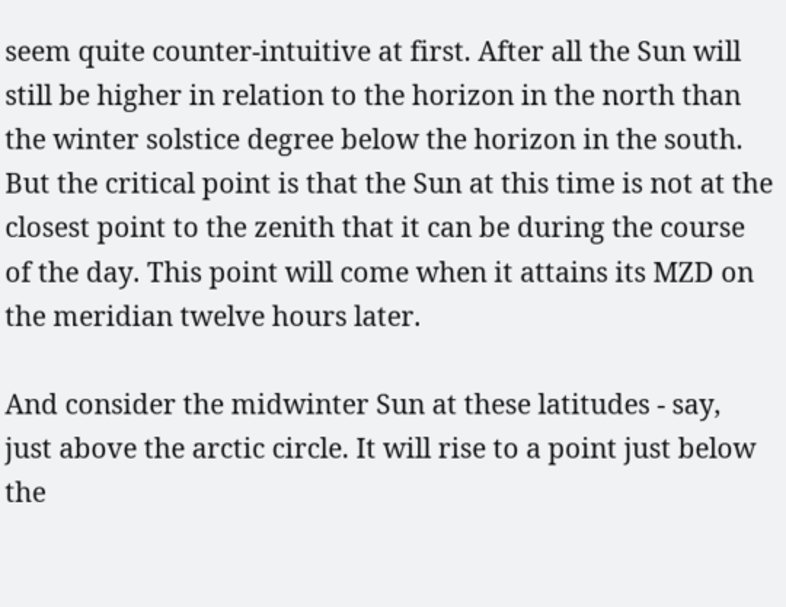seem quite counter-intuitive at first. After all the Sun will still be higher in relation to the horizon in the north than the winter solstice degree below the horizon in the south. But the critical point is that the Sun at this time is not at the closest point to the zenith that it can be during the course of the day. This point will come when it attains its MZD on the meridian twelve hours later.

And consider the midwinter Sun at these latitudes - say, just above the arctic circle. It will rise to a point just below the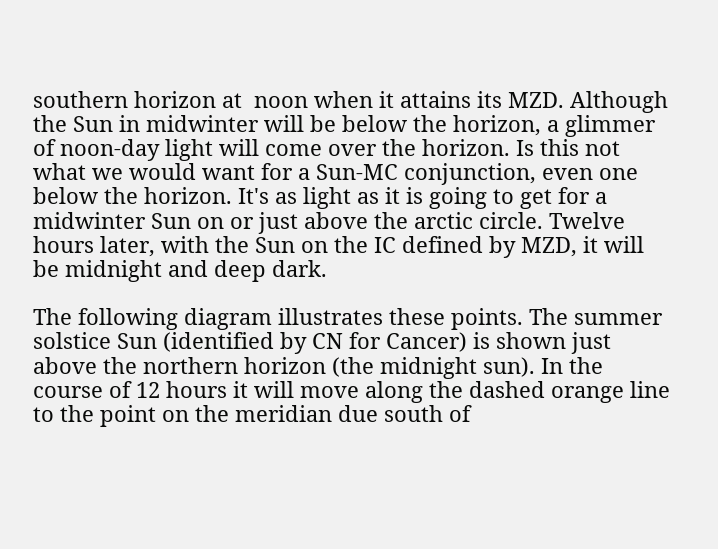southern horizon at  noon when it attains its MZD. Although the Sun in midwinter will be below the horizon, a glimmer of noon-day light will come over the horizon. Is this not what we would want for a Sun-MC conjunction, even one below the horizon. It's as light as it is going to get for a midwinter Sun on or just above the arctic circle. Twelve hours later, with the Sun on the IC defined by MZD, it will be midnight and deep dark.

The following diagram illustrates these points. The summer solstice Sun (identified by CN for Cancer) is shown just above the northern horizon (the midnight sun). In the course of 12 hours it will move along the dashed orange line to the point on the meridian due south of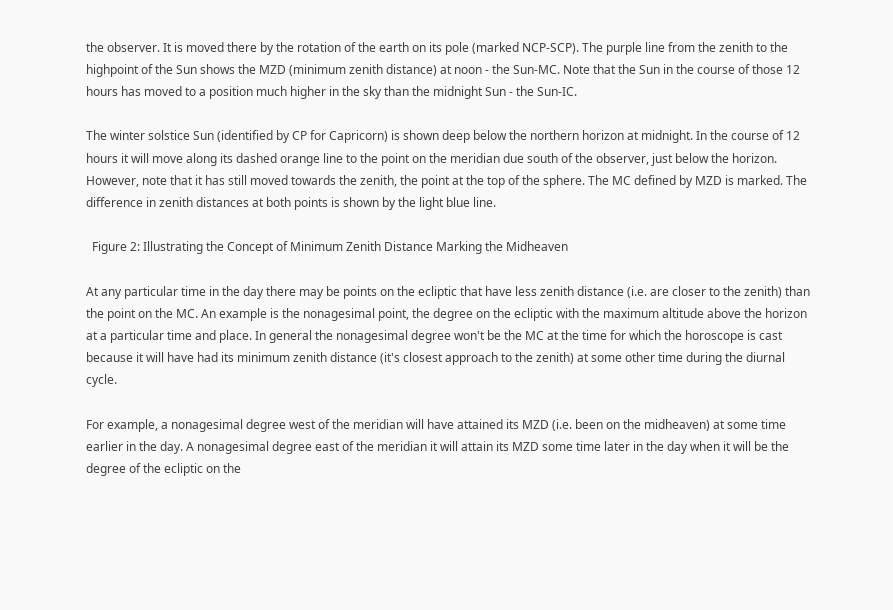the observer. It is moved there by the rotation of the earth on its pole (marked NCP-SCP). The purple line from the zenith to the highpoint of the Sun shows the MZD (minimum zenith distance) at noon - the Sun-MC. Note that the Sun in the course of those 12 hours has moved to a position much higher in the sky than the midnight Sun - the Sun-IC.

The winter solstice Sun (identified by CP for Capricorn) is shown deep below the northern horizon at midnight. In the course of 12 hours it will move along its dashed orange line to the point on the meridian due south of the observer, just below the horizon. However, note that it has still moved towards the zenith, the point at the top of the sphere. The MC defined by MZD is marked. The difference in zenith distances at both points is shown by the light blue line.

  Figure 2: Illustrating the Concept of Minimum Zenith Distance Marking the Midheaven

At any particular time in the day there may be points on the ecliptic that have less zenith distance (i.e. are closer to the zenith) than the point on the MC. An example is the nonagesimal point, the degree on the ecliptic with the maximum altitude above the horizon at a particular time and place. In general the nonagesimal degree won't be the MC at the time for which the horoscope is cast because it will have had its minimum zenith distance (it's closest approach to the zenith) at some other time during the diurnal cycle.

For example, a nonagesimal degree west of the meridian will have attained its MZD (i.e. been on the midheaven) at some time earlier in the day. A nonagesimal degree east of the meridian it will attain its MZD some time later in the day when it will be the degree of the ecliptic on the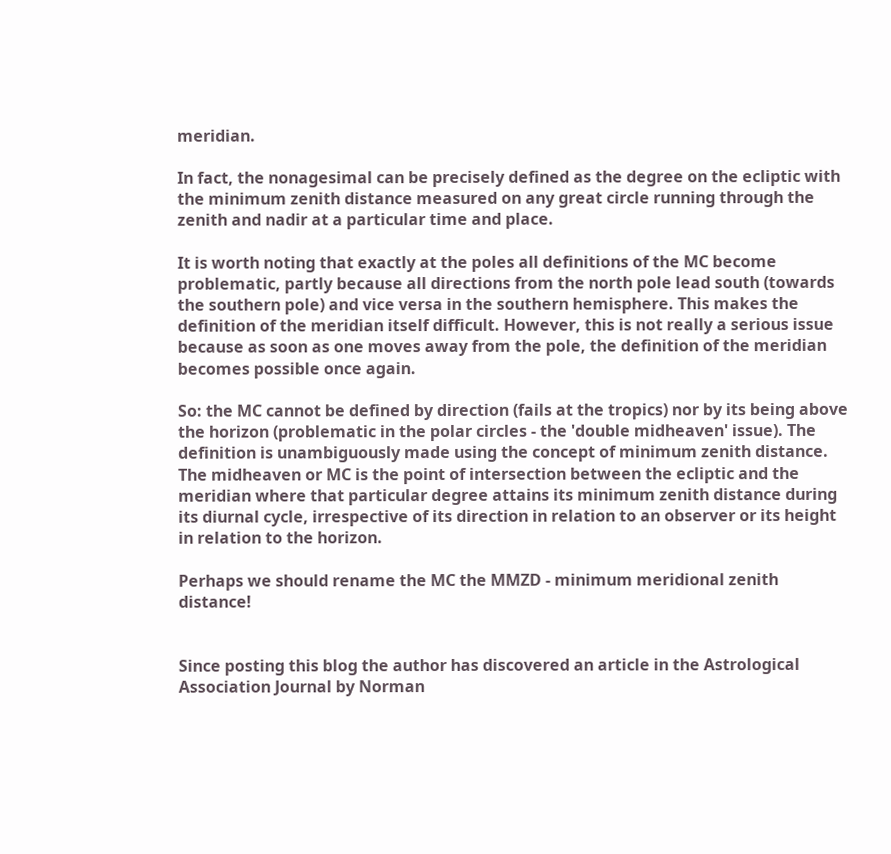meridian.

In fact, the nonagesimal can be precisely defined as the degree on the ecliptic with the minimum zenith distance measured on any great circle running through the zenith and nadir at a particular time and place.

It is worth noting that exactly at the poles all definitions of the MC become problematic, partly because all directions from the north pole lead south (towards the southern pole) and vice versa in the southern hemisphere. This makes the definition of the meridian itself difficult. However, this is not really a serious issue because as soon as one moves away from the pole, the definition of the meridian becomes possible once again.

So: the MC cannot be defined by direction (fails at the tropics) nor by its being above the horizon (problematic in the polar circles - the 'double midheaven' issue). The definition is unambiguously made using the concept of minimum zenith distance. The midheaven or MC is the point of intersection between the ecliptic and the meridian where that particular degree attains its minimum zenith distance during its diurnal cycle, irrespective of its direction in relation to an observer or its height in relation to the horizon.

Perhaps we should rename the MC the MMZD - minimum meridional zenith distance!


Since posting this blog the author has discovered an article in the Astrological Association Journal by Norman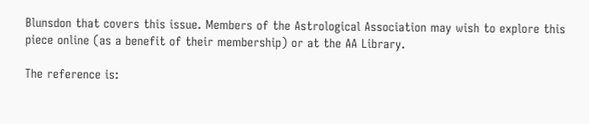Blunsdon that covers this issue. Members of the Astrological Association may wish to explore this piece online (as a benefit of their membership) or at the AA Library.

The reference is: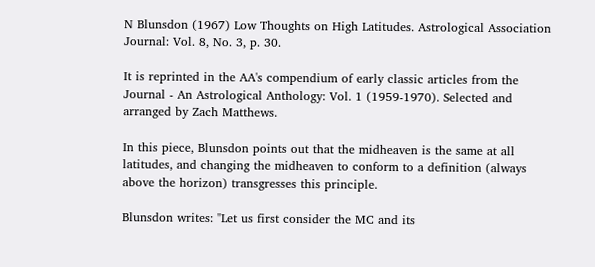N Blunsdon (1967) Low Thoughts on High Latitudes. Astrological Association Journal: Vol. 8, No. 3, p. 30.

It is reprinted in the AA's compendium of early classic articles from the Journal - An Astrological Anthology: Vol. 1 (1959-1970). Selected and arranged by Zach Matthews.

In this piece, Blunsdon points out that the midheaven is the same at all latitudes, and changing the midheaven to conform to a definition (always above the horizon) transgresses this principle.

Blunsdon writes: "Let us first consider the MC and its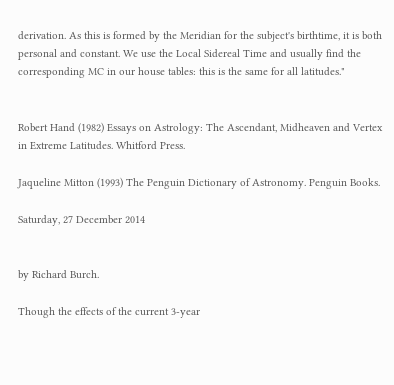derivation. As this is formed by the Meridian for the subject's birthtime, it is both personal and constant. We use the Local Sidereal Time and usually find the corresponding MC in our house tables: this is the same for all latitudes."


Robert Hand (1982) Essays on Astrology: The Ascendant, Midheaven and Vertex in Extreme Latitudes. Whitford Press.

Jaqueline Mitton (1993) The Penguin Dictionary of Astronomy. Penguin Books.

Saturday, 27 December 2014


by Richard Burch.

Though the effects of the current 3-year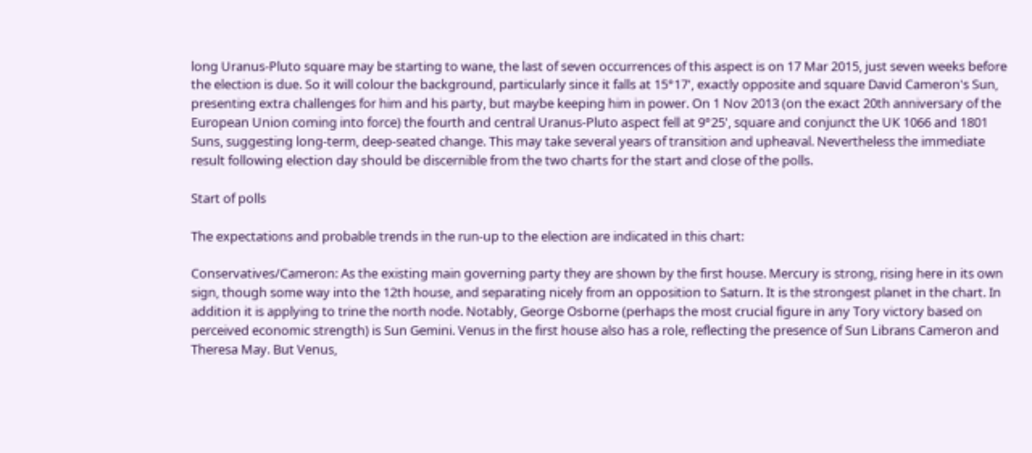long Uranus-Pluto square may be starting to wane, the last of seven occurrences of this aspect is on 17 Mar 2015, just seven weeks before the election is due. So it will colour the background, particularly since it falls at 15°17', exactly opposite and square David Cameron's Sun, presenting extra challenges for him and his party, but maybe keeping him in power. On 1 Nov 2013 (on the exact 20th anniversary of the European Union coming into force) the fourth and central Uranus-Pluto aspect fell at 9°25', square and conjunct the UK 1066 and 1801 Suns, suggesting long-term, deep-seated change. This may take several years of transition and upheaval. Nevertheless the immediate result following election day should be discernible from the two charts for the start and close of the polls.

Start of polls

The expectations and probable trends in the run-up to the election are indicated in this chart:

Conservatives/Cameron: As the existing main governing party they are shown by the first house. Mercury is strong, rising here in its own sign, though some way into the 12th house, and separating nicely from an opposition to Saturn. It is the strongest planet in the chart. In addition it is applying to trine the north node. Notably, George Osborne (perhaps the most crucial figure in any Tory victory based on perceived economic strength) is Sun Gemini. Venus in the first house also has a role, reflecting the presence of Sun Librans Cameron and Theresa May. But Venus,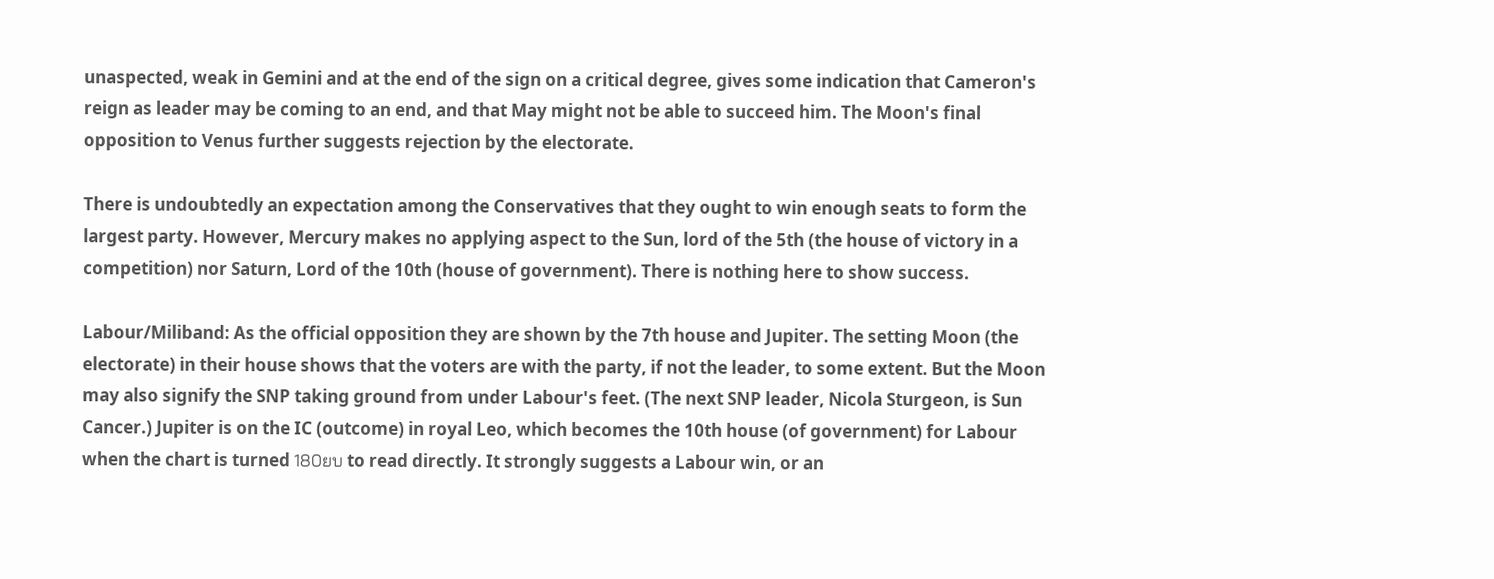unaspected, weak in Gemini and at the end of the sign on a critical degree, gives some indication that Cameron's reign as leader may be coming to an end, and that May might not be able to succeed him. The Moon's final opposition to Venus further suggests rejection by the electorate.

There is undoubtedly an expectation among the Conservatives that they ought to win enough seats to form the largest party. However, Mercury makes no applying aspect to the Sun, lord of the 5th (the house of victory in a competition) nor Saturn, Lord of the 10th (house of government). There is nothing here to show success.

Labour/Miliband: As the official opposition they are shown by the 7th house and Jupiter. The setting Moon (the electorate) in their house shows that the voters are with the party, if not the leader, to some extent. But the Moon may also signify the SNP taking ground from under Labour's feet. (The next SNP leader, Nicola Sturgeon, is Sun Cancer.) Jupiter is on the IC (outcome) in royal Leo, which becomes the 10th house (of government) for Labour when the chart is turned 180ยบ to read directly. It strongly suggests a Labour win, or an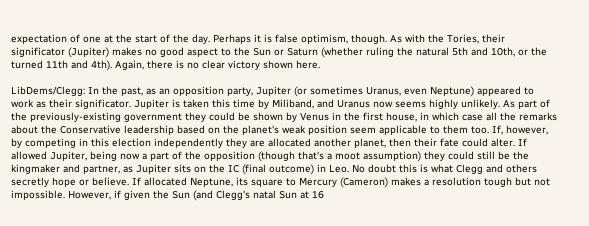expectation of one at the start of the day. Perhaps it is false optimism, though. As with the Tories, their significator (Jupiter) makes no good aspect to the Sun or Saturn (whether ruling the natural 5th and 10th, or the turned 11th and 4th). Again, there is no clear victory shown here.

LibDems/Clegg: In the past, as an opposition party, Jupiter (or sometimes Uranus, even Neptune) appeared to work as their significator. Jupiter is taken this time by Miliband, and Uranus now seems highly unlikely. As part of the previously-existing government they could be shown by Venus in the first house, in which case all the remarks about the Conservative leadership based on the planet's weak position seem applicable to them too. If, however, by competing in this election independently they are allocated another planet, then their fate could alter. If allowed Jupiter, being now a part of the opposition (though that's a moot assumption) they could still be the kingmaker and partner, as Jupiter sits on the IC (final outcome) in Leo. No doubt this is what Clegg and others secretly hope or believe. If allocated Neptune, its square to Mercury (Cameron) makes a resolution tough but not impossible. However, if given the Sun (and Clegg's natal Sun at 16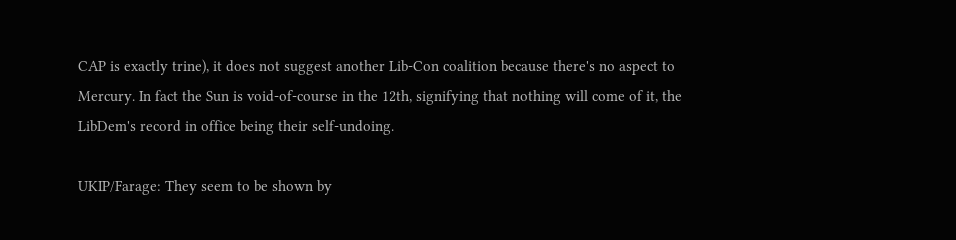CAP is exactly trine), it does not suggest another Lib-Con coalition because there's no aspect to Mercury. In fact the Sun is void-of-course in the 12th, signifying that nothing will come of it, the LibDem's record in office being their self-undoing.

UKIP/Farage: They seem to be shown by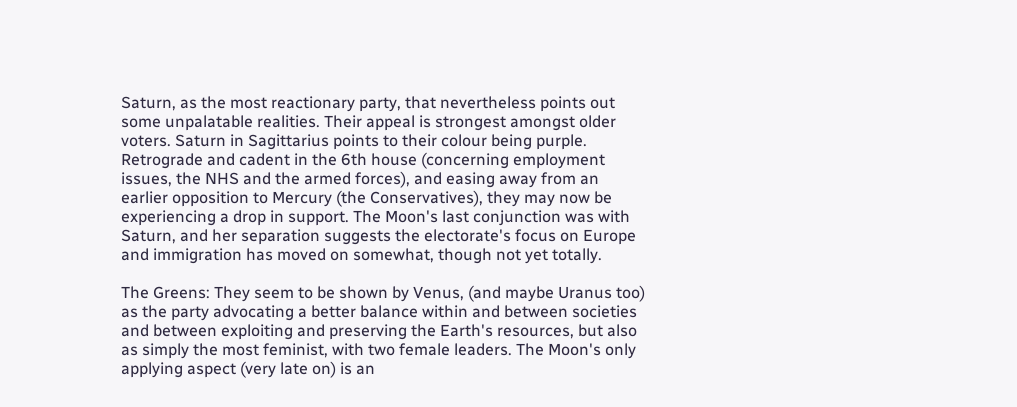Saturn, as the most reactionary party, that nevertheless points out some unpalatable realities. Their appeal is strongest amongst older voters. Saturn in Sagittarius points to their colour being purple. Retrograde and cadent in the 6th house (concerning employment issues, the NHS and the armed forces), and easing away from an earlier opposition to Mercury (the Conservatives), they may now be experiencing a drop in support. The Moon's last conjunction was with Saturn, and her separation suggests the electorate's focus on Europe and immigration has moved on somewhat, though not yet totally.

The Greens: They seem to be shown by Venus, (and maybe Uranus too) as the party advocating a better balance within and between societies and between exploiting and preserving the Earth's resources, but also as simply the most feminist, with two female leaders. The Moon's only applying aspect (very late on) is an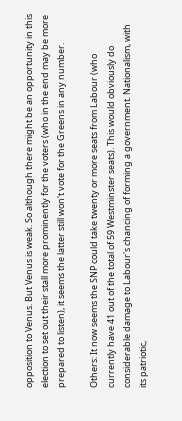opposition to Venus. But Venus is weak. So although there might be an opportunity in this election to set out their stall more prominently for the voters (who in the end may be more prepared to listen), it seems the latter still won't vote for the Greens in any number.

Others: It now seems the SNP could take twenty or more seats from Labour (who currently have 41 out of the total of 59 Westminster seats). This would obviously do considerable damage to Labour's chancing of forming a government. Nationalism, with its patriotic,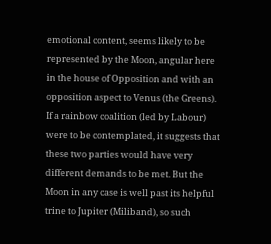emotional content, seems likely to be represented by the Moon, angular here in the house of Opposition and with an opposition aspect to Venus (the Greens). If a rainbow coalition (led by Labour) were to be contemplated, it suggests that these two parties would have very different demands to be met. But the Moon in any case is well past its helpful trine to Jupiter (Miliband), so such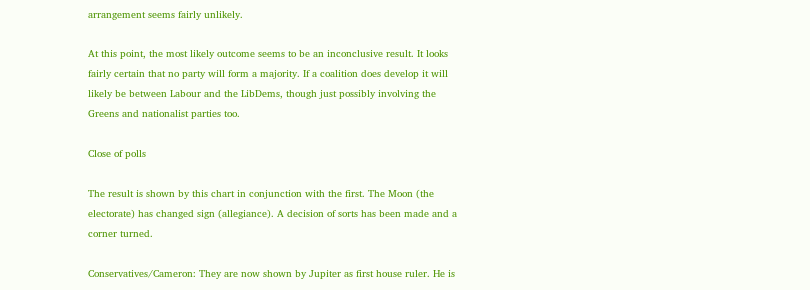arrangement seems fairly unlikely.

At this point, the most likely outcome seems to be an inconclusive result. It looks fairly certain that no party will form a majority. If a coalition does develop it will likely be between Labour and the LibDems, though just possibly involving the Greens and nationalist parties too.

Close of polls

The result is shown by this chart in conjunction with the first. The Moon (the electorate) has changed sign (allegiance). A decision of sorts has been made and a corner turned.

Conservatives/Cameron: They are now shown by Jupiter as first house ruler. He is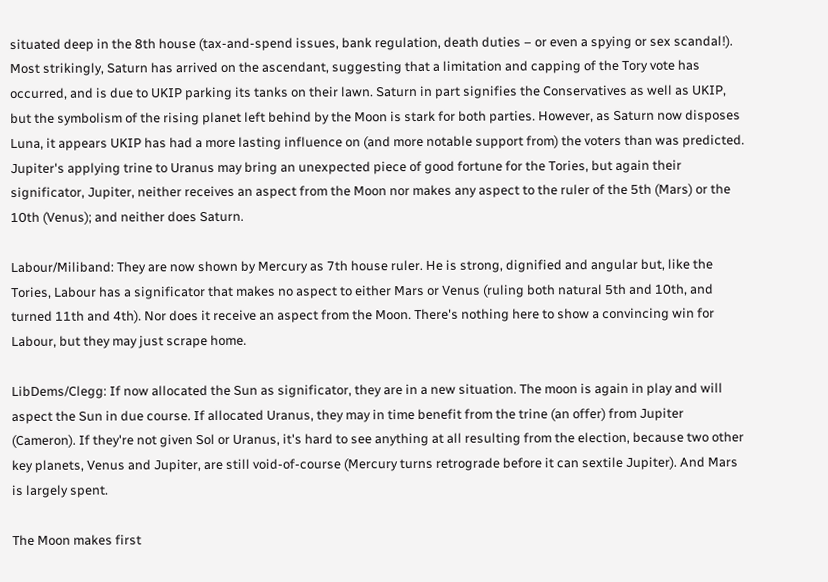situated deep in the 8th house (tax-and-spend issues, bank regulation, death duties – or even a spying or sex scandal!). Most strikingly, Saturn has arrived on the ascendant, suggesting that a limitation and capping of the Tory vote has occurred, and is due to UKIP parking its tanks on their lawn. Saturn in part signifies the Conservatives as well as UKIP, but the symbolism of the rising planet left behind by the Moon is stark for both parties. However, as Saturn now disposes Luna, it appears UKIP has had a more lasting influence on (and more notable support from) the voters than was predicted. Jupiter's applying trine to Uranus may bring an unexpected piece of good fortune for the Tories, but again their significator, Jupiter, neither receives an aspect from the Moon nor makes any aspect to the ruler of the 5th (Mars) or the 10th (Venus); and neither does Saturn.

Labour/Miliband: They are now shown by Mercury as 7th house ruler. He is strong, dignified and angular but, like the Tories, Labour has a significator that makes no aspect to either Mars or Venus (ruling both natural 5th and 10th, and turned 11th and 4th). Nor does it receive an aspect from the Moon. There's nothing here to show a convincing win for Labour, but they may just scrape home.

LibDems/Clegg: If now allocated the Sun as significator, they are in a new situation. The moon is again in play and will aspect the Sun in due course. If allocated Uranus, they may in time benefit from the trine (an offer) from Jupiter (Cameron). If they're not given Sol or Uranus, it's hard to see anything at all resulting from the election, because two other key planets, Venus and Jupiter, are still void-of-course (Mercury turns retrograde before it can sextile Jupiter). And Mars is largely spent.

The Moon makes first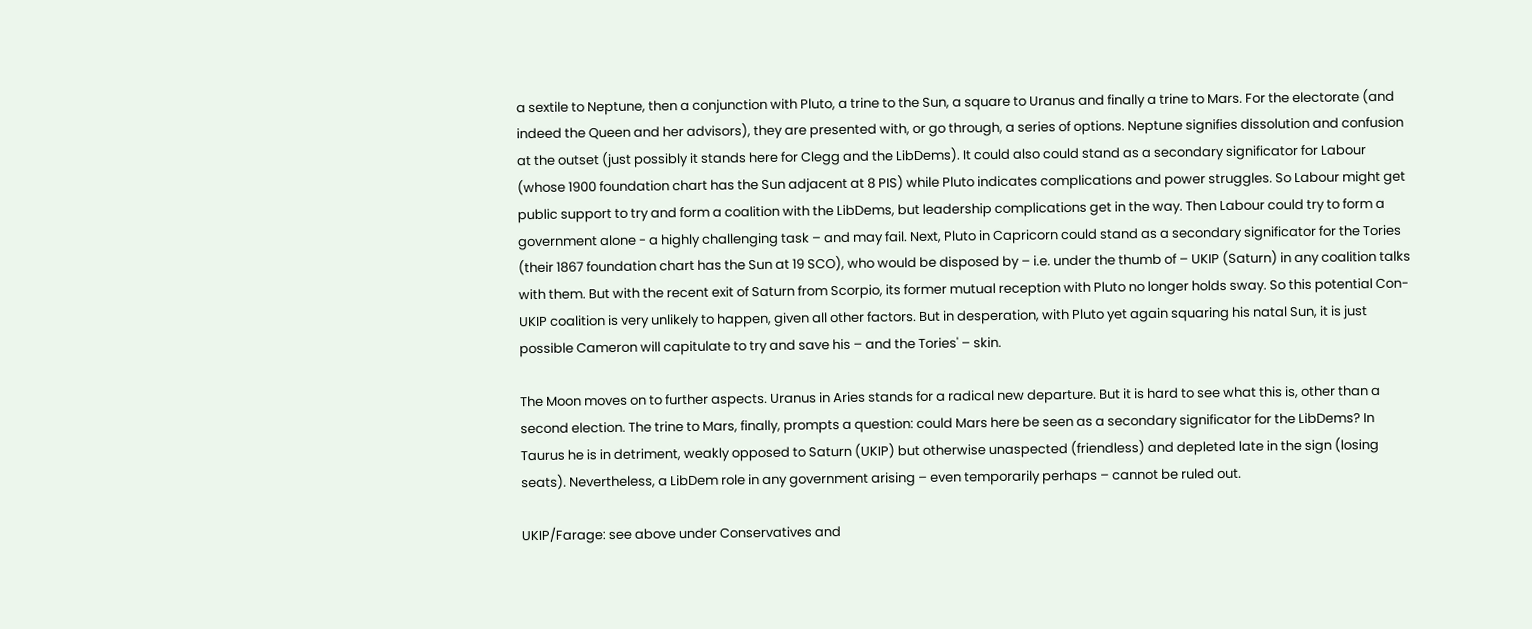a sextile to Neptune, then a conjunction with Pluto, a trine to the Sun, a square to Uranus and finally a trine to Mars. For the electorate (and indeed the Queen and her advisors), they are presented with, or go through, a series of options. Neptune signifies dissolution and confusion at the outset (just possibly it stands here for Clegg and the LibDems). It could also could stand as a secondary significator for Labour (whose 1900 foundation chart has the Sun adjacent at 8 PIS) while Pluto indicates complications and power struggles. So Labour might get public support to try and form a coalition with the LibDems, but leadership complications get in the way. Then Labour could try to form a government alone - a highly challenging task – and may fail. Next, Pluto in Capricorn could stand as a secondary significator for the Tories (their 1867 foundation chart has the Sun at 19 SCO), who would be disposed by – i.e. under the thumb of – UKIP (Saturn) in any coalition talks with them. But with the recent exit of Saturn from Scorpio, its former mutual reception with Pluto no longer holds sway. So this potential Con-UKIP coalition is very unlikely to happen, given all other factors. But in desperation, with Pluto yet again squaring his natal Sun, it is just possible Cameron will capitulate to try and save his – and the Tories' – skin.

The Moon moves on to further aspects. Uranus in Aries stands for a radical new departure. But it is hard to see what this is, other than a second election. The trine to Mars, finally, prompts a question: could Mars here be seen as a secondary significator for the LibDems? In Taurus he is in detriment, weakly opposed to Saturn (UKIP) but otherwise unaspected (friendless) and depleted late in the sign (losing seats). Nevertheless, a LibDem role in any government arising – even temporarily perhaps – cannot be ruled out.

UKIP/Farage: see above under Conservatives and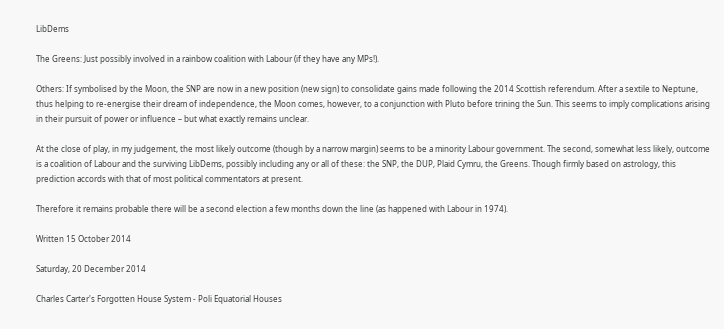LibDems

The Greens: Just possibly involved in a rainbow coalition with Labour (if they have any MPs!).

Others: If symbolised by the Moon, the SNP are now in a new position (new sign) to consolidate gains made following the 2014 Scottish referendum. After a sextile to Neptune, thus helping to re-energise their dream of independence, the Moon comes, however, to a conjunction with Pluto before trining the Sun. This seems to imply complications arising in their pursuit of power or influence – but what exactly remains unclear.

At the close of play, in my judgement, the most likely outcome (though by a narrow margin) seems to be a minority Labour government. The second, somewhat less likely, outcome is a coalition of Labour and the surviving LibDems, possibly including any or all of these: the SNP, the DUP, Plaid Cymru, the Greens. Though firmly based on astrology, this prediction accords with that of most political commentators at present.

Therefore it remains probable there will be a second election a few months down the line (as happened with Labour in 1974).

Written 15 October 2014

Saturday, 20 December 2014

Charles Carter's Forgotten House System - Poli Equatorial Houses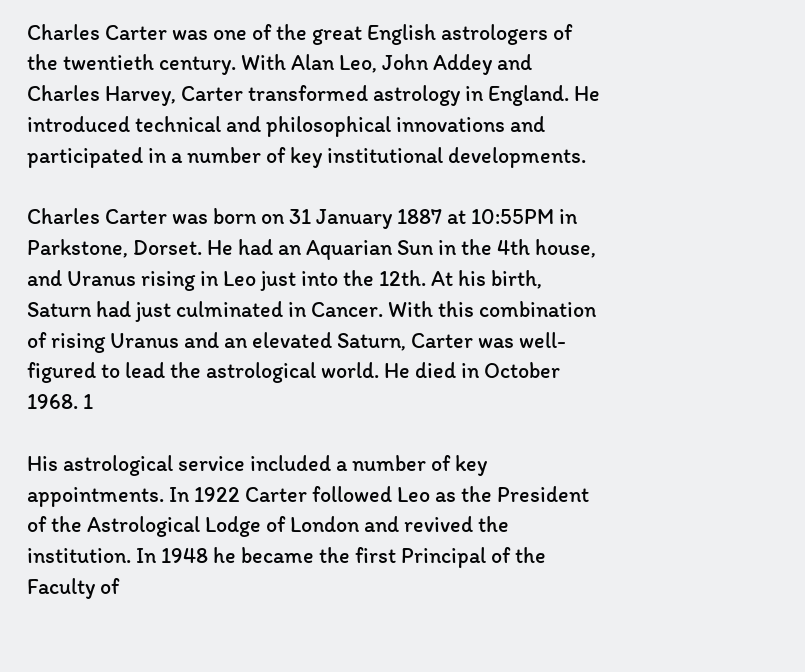Charles Carter was one of the great English astrologers of the twentieth century. With Alan Leo, John Addey and Charles Harvey, Carter transformed astrology in England. He introduced technical and philosophical innovations and participated in a number of key institutional developments.

Charles Carter was born on 31 January 1887 at 10:55PM in Parkstone, Dorset. He had an Aquarian Sun in the 4th house, and Uranus rising in Leo just into the 12th. At his birth, Saturn had just culminated in Cancer. With this combination of rising Uranus and an elevated Saturn, Carter was well-figured to lead the astrological world. He died in October 1968. 1

His astrological service included a number of key appointments. In 1922 Carter followed Leo as the President of the Astrological Lodge of London and revived the institution. In 1948 he became the first Principal of the Faculty of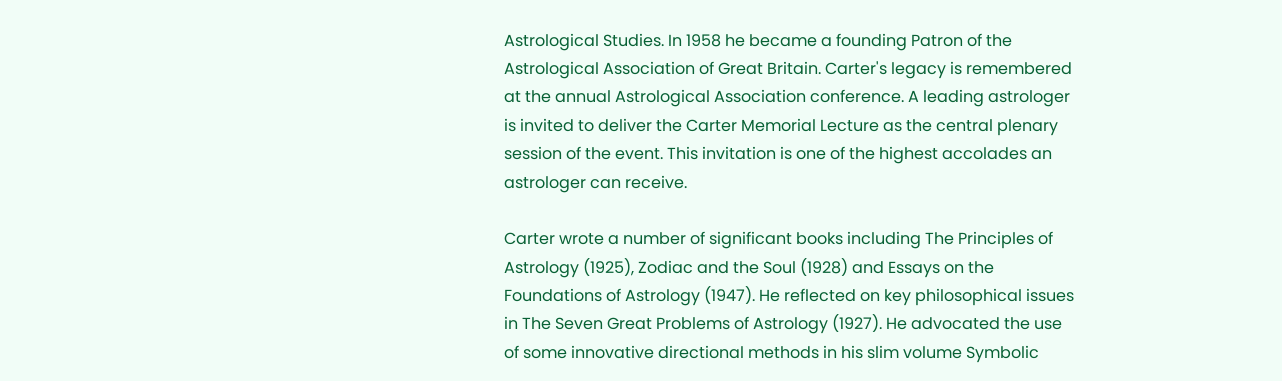Astrological Studies. In 1958 he became a founding Patron of the Astrological Association of Great Britain. Carter's legacy is remembered at the annual Astrological Association conference. A leading astrologer is invited to deliver the Carter Memorial Lecture as the central plenary session of the event. This invitation is one of the highest accolades an astrologer can receive.

Carter wrote a number of significant books including The Principles of Astrology (1925), Zodiac and the Soul (1928) and Essays on the Foundations of Astrology (1947). He reflected on key philosophical issues in The Seven Great Problems of Astrology (1927). He advocated the use of some innovative directional methods in his slim volume Symbolic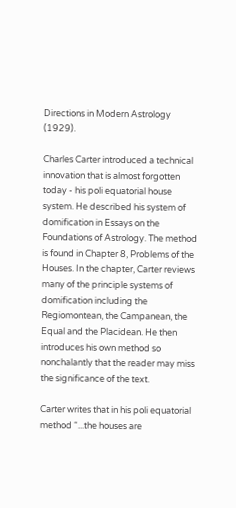Directions in Modern Astrology (1929).

Charles Carter introduced a technical innovation that is almost forgotten today - his poli equatorial house system. He described his system of domification in Essays on the Foundations of Astrology. The method is found in Chapter 8, Problems of the Houses. In the chapter, Carter reviews many of the principle systems of domification including the Regiomontean, the Campanean, the Equal and the Placidean. He then introduces his own method so nonchalantly that the reader may miss the significance of the text.

Carter writes that in his poli equatorial method “...the houses are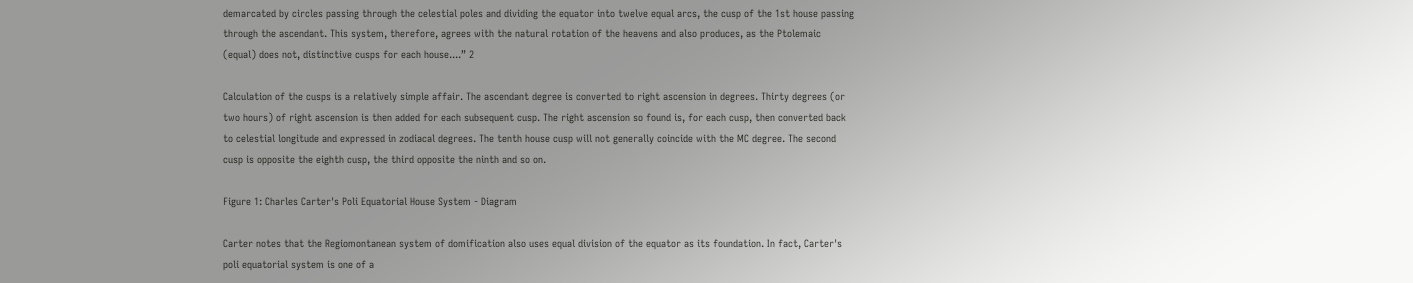demarcated by circles passing through the celestial poles and dividing the equator into twelve equal arcs, the cusp of the 1st house passing through the ascendant. This system, therefore, agrees with the natural rotation of the heavens and also produces, as the Ptolemaic (equal) does not, distinctive cusps for each house....” 2

Calculation of the cusps is a relatively simple affair. The ascendant degree is converted to right ascension in degrees. Thirty degrees (or two hours) of right ascension is then added for each subsequent cusp. The right ascension so found is, for each cusp, then converted back to celestial longitude and expressed in zodiacal degrees. The tenth house cusp will not generally coincide with the MC degree. The second cusp is opposite the eighth cusp, the third opposite the ninth and so on.

Figure 1: Charles Carter's Poli Equatorial House System - Diagram

Carter notes that the Regiomontanean system of domification also uses equal division of the equator as its foundation. In fact, Carter's poli equatorial system is one of a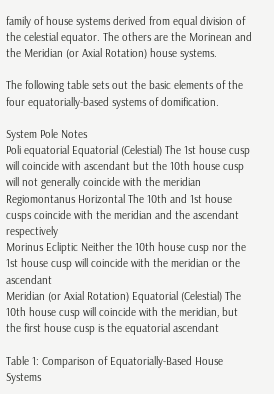family of house systems derived from equal division of the celestial equator. The others are the Morinean and the Meridian (or Axial Rotation) house systems.

The following table sets out the basic elements of the four equatorially-based systems of domification.

System Pole Notes
Poli equatorial Equatorial (Celestial) The 1st house cusp will coincide with ascendant but the 10th house cusp will not generally coincide with the meridian
Regiomontanus Horizontal The 10th and 1st house cusps coincide with the meridian and the ascendant respectively
Morinus Ecliptic Neither the 10th house cusp nor the 1st house cusp will coincide with the meridian or the ascendant
Meridian (or Axial Rotation) Equatorial (Celestial) The 10th house cusp will coincide with the meridian, but the first house cusp is the equatorial ascendant

Table 1: Comparison of Equatorially-Based House Systems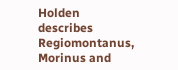Holden describes Regiomontanus, Morinus and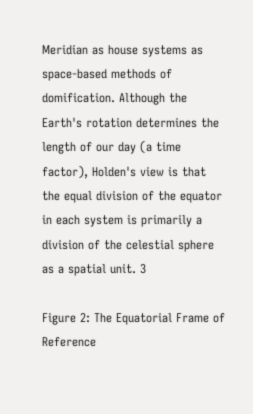Meridian as house systems as space-based methods of domification. Although the Earth's rotation determines the length of our day (a time factor), Holden's view is that the equal division of the equator in each system is primarily a division of the celestial sphere as a spatial unit. 3

Figure 2: The Equatorial Frame of Reference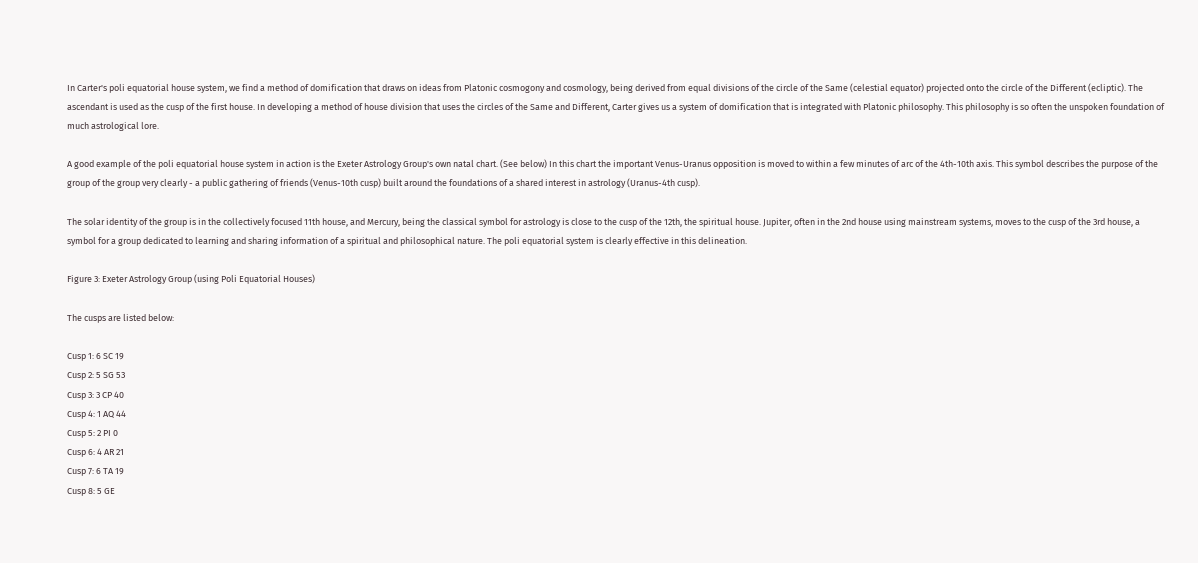In Carter's poli equatorial house system, we find a method of domification that draws on ideas from Platonic cosmogony and cosmology, being derived from equal divisions of the circle of the Same (celestial equator) projected onto the circle of the Different (ecliptic). The ascendant is used as the cusp of the first house. In developing a method of house division that uses the circles of the Same and Different, Carter gives us a system of domification that is integrated with Platonic philosophy. This philosophy is so often the unspoken foundation of much astrological lore.

A good example of the poli equatorial house system in action is the Exeter Astrology Group's own natal chart. (See below) In this chart the important Venus-Uranus opposition is moved to within a few minutes of arc of the 4th-10th axis. This symbol describes the purpose of the group of the group very clearly - a public gathering of friends (Venus-10th cusp) built around the foundations of a shared interest in astrology (Uranus-4th cusp).

The solar identity of the group is in the collectively focused 11th house, and Mercury, being the classical symbol for astrology is close to the cusp of the 12th, the spiritual house. Jupiter, often in the 2nd house using mainstream systems, moves to the cusp of the 3rd house, a symbol for a group dedicated to learning and sharing information of a spiritual and philosophical nature. The poli equatorial system is clearly effective in this delineation.

Figure 3: Exeter Astrology Group (using Poli Equatorial Houses)

The cusps are listed below:

Cusp 1: 6 SC 19
Cusp 2: 5 SG 53
Cusp 3: 3 CP 40
Cusp 4: 1 AQ 44
Cusp 5: 2 PI 0
Cusp 6: 4 AR 21
Cusp 7: 6 TA 19
Cusp 8: 5 GE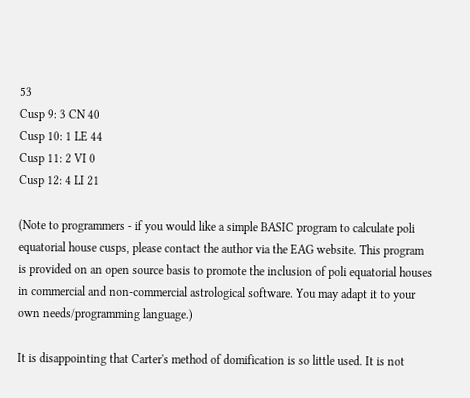53
Cusp 9: 3 CN 40
Cusp 10: 1 LE 44
Cusp 11: 2 VI 0
Cusp 12: 4 LI 21

(Note to programmers - if you would like a simple BASIC program to calculate poli equatorial house cusps, please contact the author via the EAG website. This program is provided on an open source basis to promote the inclusion of poli equatorial houses in commercial and non-commercial astrological software. You may adapt it to your own needs/programming language.)

It is disappointing that Carter's method of domification is so little used. It is not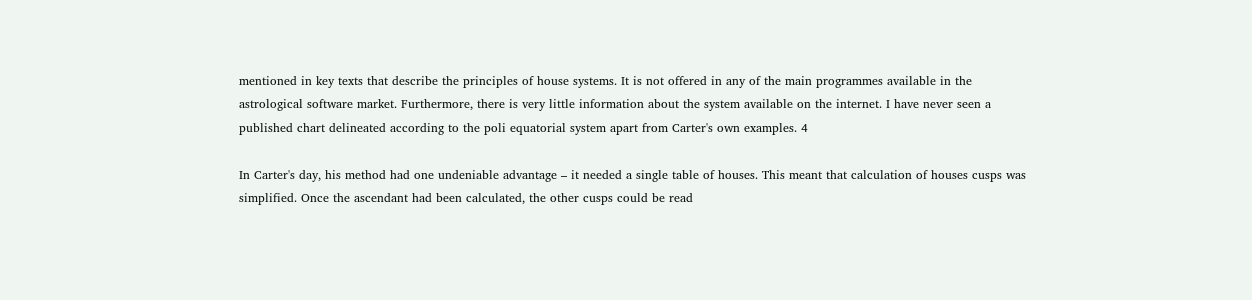mentioned in key texts that describe the principles of house systems. It is not offered in any of the main programmes available in the astrological software market. Furthermore, there is very little information about the system available on the internet. I have never seen a published chart delineated according to the poli equatorial system apart from Carter's own examples. 4

In Carter's day, his method had one undeniable advantage – it needed a single table of houses. This meant that calculation of houses cusps was simplified. Once the ascendant had been calculated, the other cusps could be read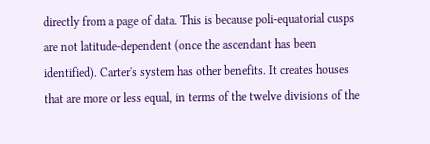directly from a page of data. This is because poli-equatorial cusps are not latitude-dependent (once the ascendant has been identified). Carter's system has other benefits. It creates houses that are more or less equal, in terms of the twelve divisions of the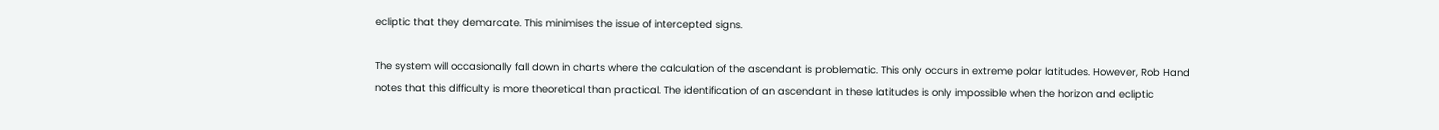ecliptic that they demarcate. This minimises the issue of intercepted signs.

The system will occasionally fall down in charts where the calculation of the ascendant is problematic. This only occurs in extreme polar latitudes. However, Rob Hand notes that this difficulty is more theoretical than practical. The identification of an ascendant in these latitudes is only impossible when the horizon and ecliptic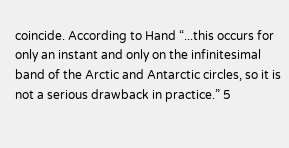coincide. According to Hand “...this occurs for only an instant and only on the infinitesimal band of the Arctic and Antarctic circles, so it is not a serious drawback in practice.” 5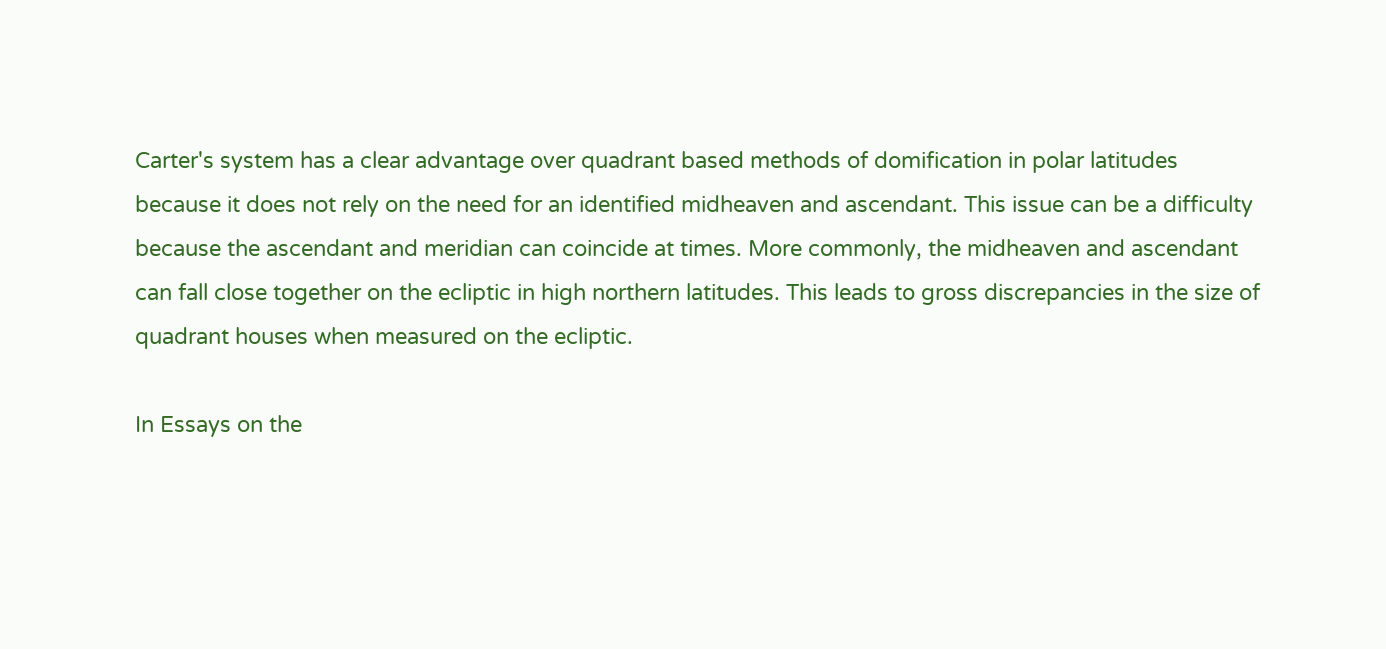Carter's system has a clear advantage over quadrant based methods of domification in polar latitudes because it does not rely on the need for an identified midheaven and ascendant. This issue can be a difficulty because the ascendant and meridian can coincide at times. More commonly, the midheaven and ascendant can fall close together on the ecliptic in high northern latitudes. This leads to gross discrepancies in the size of quadrant houses when measured on the ecliptic.

In Essays on the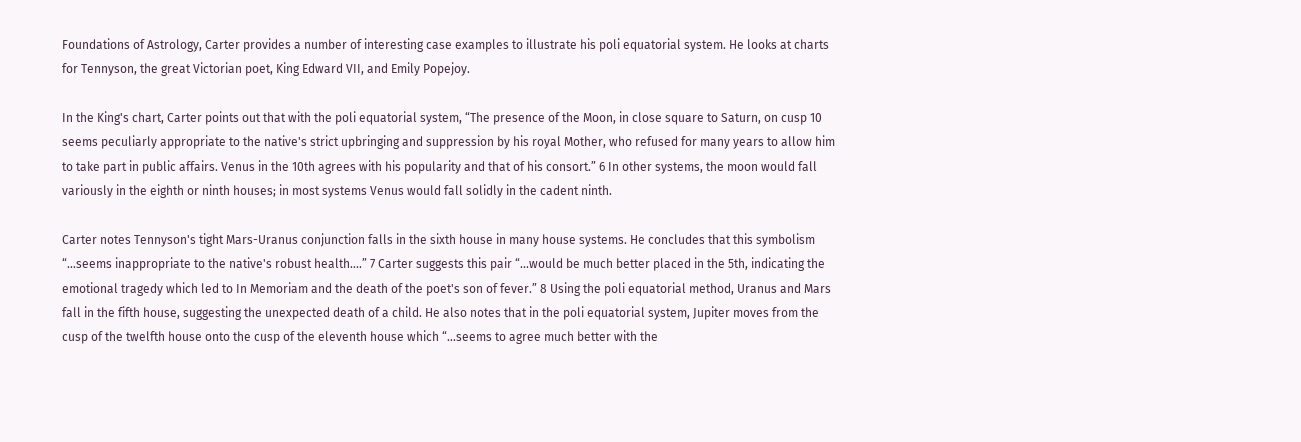Foundations of Astrology, Carter provides a number of interesting case examples to illustrate his poli equatorial system. He looks at charts for Tennyson, the great Victorian poet, King Edward VII, and Emily Popejoy.

In the King's chart, Carter points out that with the poli equatorial system, “The presence of the Moon, in close square to Saturn, on cusp 10 seems peculiarly appropriate to the native's strict upbringing and suppression by his royal Mother, who refused for many years to allow him to take part in public affairs. Venus in the 10th agrees with his popularity and that of his consort.” 6 In other systems, the moon would fall variously in the eighth or ninth houses; in most systems Venus would fall solidly in the cadent ninth.

Carter notes Tennyson's tight Mars-Uranus conjunction falls in the sixth house in many house systems. He concludes that this symbolism “...seems inappropriate to the native's robust health....” 7 Carter suggests this pair “...would be much better placed in the 5th, indicating the emotional tragedy which led to In Memoriam and the death of the poet's son of fever.” 8 Using the poli equatorial method, Uranus and Mars fall in the fifth house, suggesting the unexpected death of a child. He also notes that in the poli equatorial system, Jupiter moves from the cusp of the twelfth house onto the cusp of the eleventh house which “...seems to agree much better with the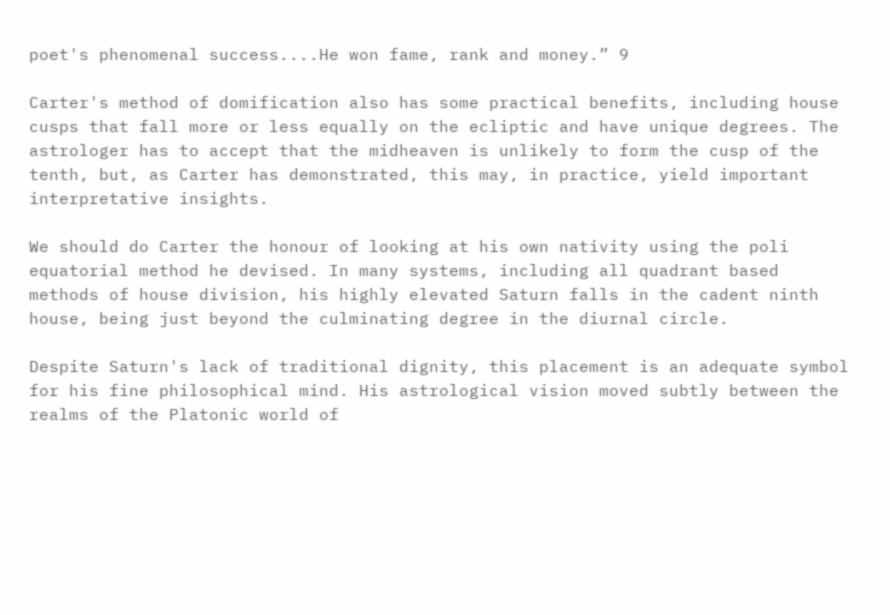poet's phenomenal success....He won fame, rank and money.” 9

Carter's method of domification also has some practical benefits, including house cusps that fall more or less equally on the ecliptic and have unique degrees. The astrologer has to accept that the midheaven is unlikely to form the cusp of the tenth, but, as Carter has demonstrated, this may, in practice, yield important interpretative insights.

We should do Carter the honour of looking at his own nativity using the poli equatorial method he devised. In many systems, including all quadrant based methods of house division, his highly elevated Saturn falls in the cadent ninth house, being just beyond the culminating degree in the diurnal circle.

Despite Saturn's lack of traditional dignity, this placement is an adequate symbol for his fine philosophical mind. His astrological vision moved subtly between the realms of the Platonic world of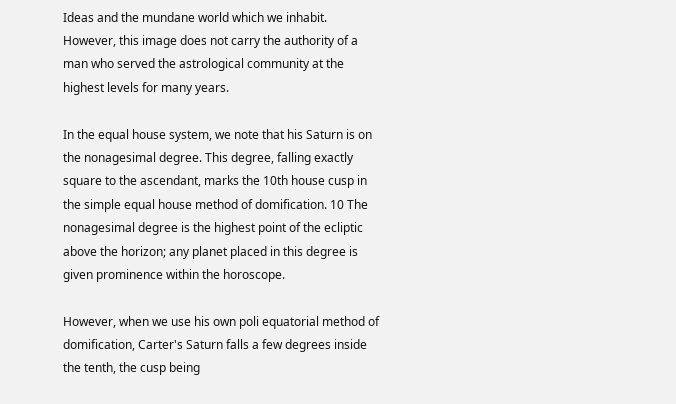Ideas and the mundane world which we inhabit. However, this image does not carry the authority of a man who served the astrological community at the highest levels for many years.

In the equal house system, we note that his Saturn is on the nonagesimal degree. This degree, falling exactly square to the ascendant, marks the 10th house cusp in the simple equal house method of domification. 10 The nonagesimal degree is the highest point of the ecliptic above the horizon; any planet placed in this degree is given prominence within the horoscope.

However, when we use his own poli equatorial method of domification, Carter's Saturn falls a few degrees inside the tenth, the cusp being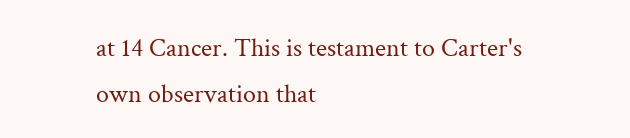at 14 Cancer. This is testament to Carter's own observation that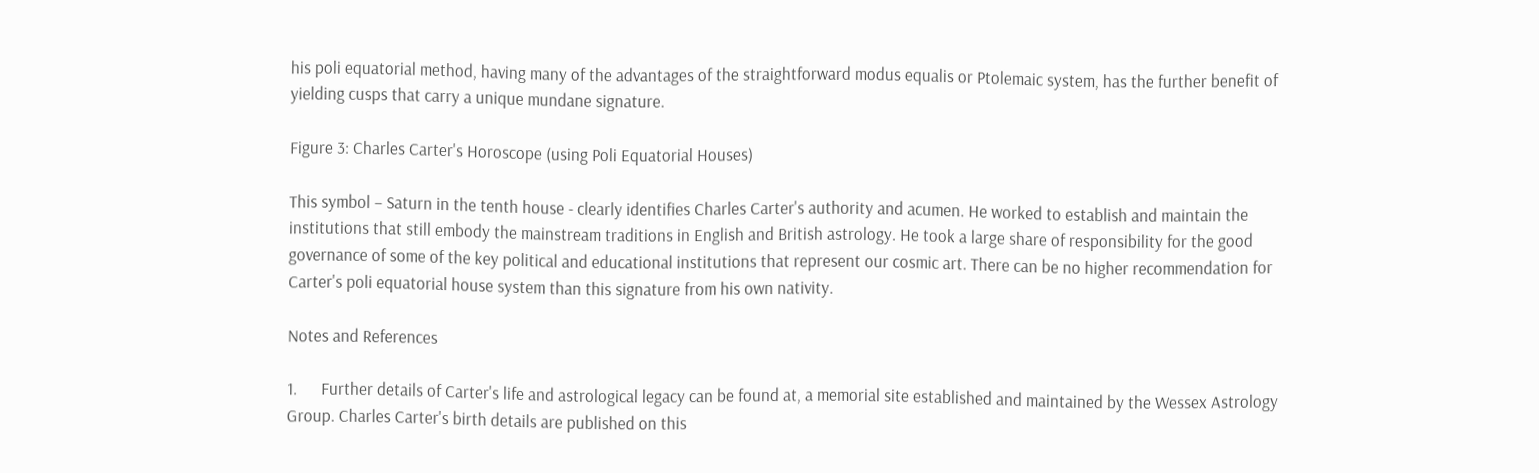his poli equatorial method, having many of the advantages of the straightforward modus equalis or Ptolemaic system, has the further benefit of yielding cusps that carry a unique mundane signature.

Figure 3: Charles Carter's Horoscope (using Poli Equatorial Houses)

This symbol – Saturn in the tenth house - clearly identifies Charles Carter's authority and acumen. He worked to establish and maintain the institutions that still embody the mainstream traditions in English and British astrology. He took a large share of responsibility for the good governance of some of the key political and educational institutions that represent our cosmic art. There can be no higher recommendation for Carter's poli equatorial house system than this signature from his own nativity.

Notes and References

1.      Further details of Carter's life and astrological legacy can be found at, a memorial site established and maintained by the Wessex Astrology Group. Charles Carter's birth details are published on this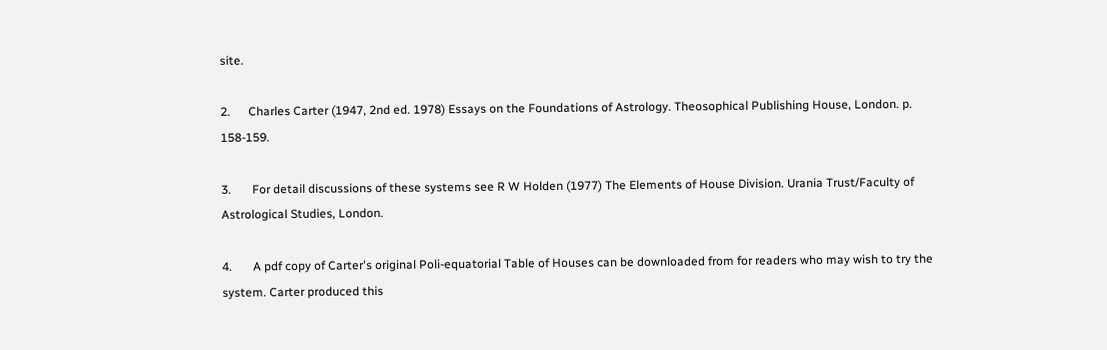site.

2.      Charles Carter (1947, 2nd ed. 1978) Essays on the Foundations of Astrology. Theosophical Publishing House, London. p. 158-159.

3.       For detail discussions of these systems see R W Holden (1977) The Elements of House Division. Urania Trust/Faculty of Astrological Studies, London.

4.       A pdf copy of Carter's original Poli-equatorial Table of Houses can be downloaded from for readers who may wish to try the system. Carter produced this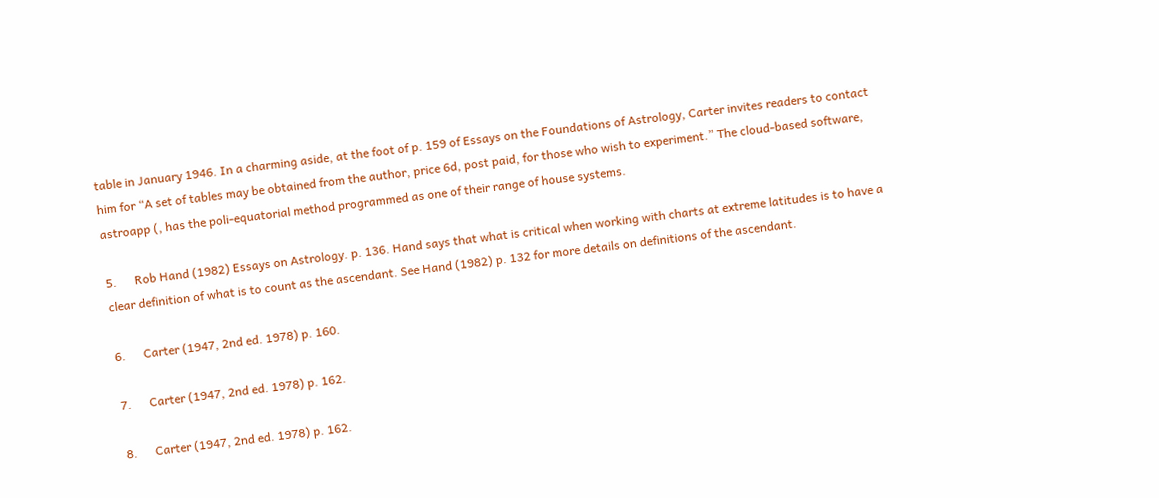table in January 1946. In a charming aside, at the foot of p. 159 of Essays on the Foundations of Astrology, Carter invites readers to contact him for “A set of tables may be obtained from the author, price 6d, post paid, for those who wish to experiment.” The cloud-based software, astroapp (, has the poli-equatorial method programmed as one of their range of house systems.

5.      Rob Hand (1982) Essays on Astrology. p. 136. Hand says that what is critical when working with charts at extreme latitudes is to have a clear definition of what is to count as the ascendant. See Hand (1982) p. 132 for more details on definitions of the ascendant.

6.      Carter (1947, 2nd ed. 1978) p. 160.

7.      Carter (1947, 2nd ed. 1978) p. 162.

8.      Carter (1947, 2nd ed. 1978) p. 162.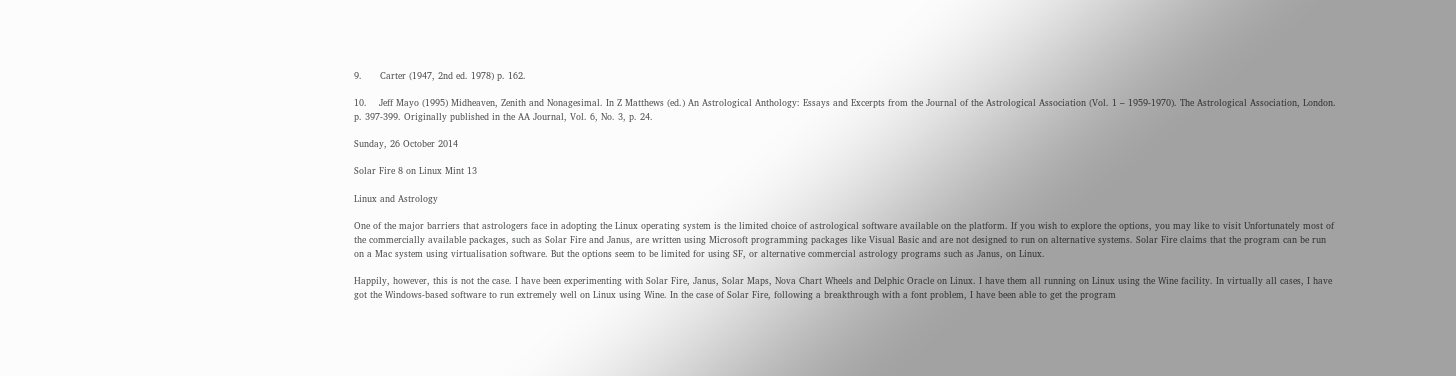9.      Carter (1947, 2nd ed. 1978) p. 162.

10.    Jeff Mayo (1995) Midheaven, Zenith and Nonagesimal. In Z Matthews (ed.) An Astrological Anthology: Essays and Excerpts from the Journal of the Astrological Association (Vol. 1 – 1959-1970). The Astrological Association, London. p. 397-399. Originally published in the AA Journal, Vol. 6, No. 3, p. 24.

Sunday, 26 October 2014

Solar Fire 8 on Linux Mint 13

Linux and Astrology

One of the major barriers that astrologers face in adopting the Linux operating system is the limited choice of astrological software available on the platform. If you wish to explore the options, you may like to visit Unfortunately most of the commercially available packages, such as Solar Fire and Janus, are written using Microsoft programming packages like Visual Basic and are not designed to run on alternative systems. Solar Fire claims that the program can be run on a Mac system using virtualisation software. But the options seem to be limited for using SF, or alternative commercial astrology programs such as Janus, on Linux.

Happily, however, this is not the case. I have been experimenting with Solar Fire, Janus, Solar Maps, Nova Chart Wheels and Delphic Oracle on Linux. I have them all running on Linux using the Wine facility. In virtually all cases, I have got the Windows-based software to run extremely well on Linux using Wine. In the case of Solar Fire, following a breakthrough with a font problem, I have been able to get the program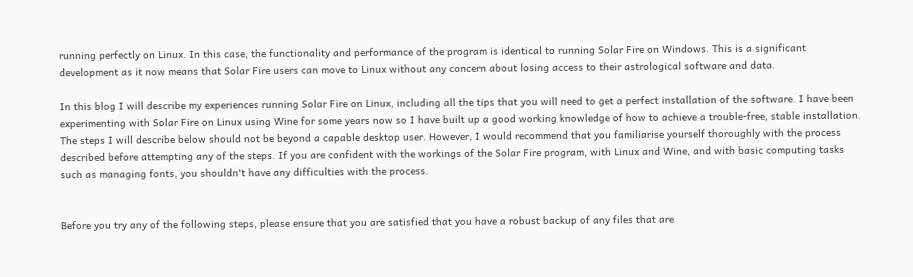running perfectly on Linux. In this case, the functionality and performance of the program is identical to running Solar Fire on Windows. This is a significant development as it now means that Solar Fire users can move to Linux without any concern about losing access to their astrological software and data.

In this blog I will describe my experiences running Solar Fire on Linux, including all the tips that you will need to get a perfect installation of the software. I have been experimenting with Solar Fire on Linux using Wine for some years now so I have built up a good working knowledge of how to achieve a trouble-free, stable installation. The steps I will describe below should not be beyond a capable desktop user. However, I would recommend that you familiarise yourself thoroughly with the process described before attempting any of the steps. If you are confident with the workings of the Solar Fire program, with Linux and Wine, and with basic computing tasks such as managing fonts, you shouldn't have any difficulties with the process.


Before you try any of the following steps, please ensure that you are satisfied that you have a robust backup of any files that are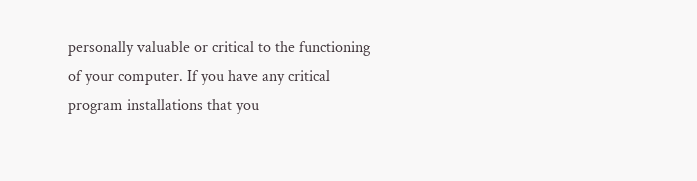personally valuable or critical to the functioning of your computer. If you have any critical program installations that you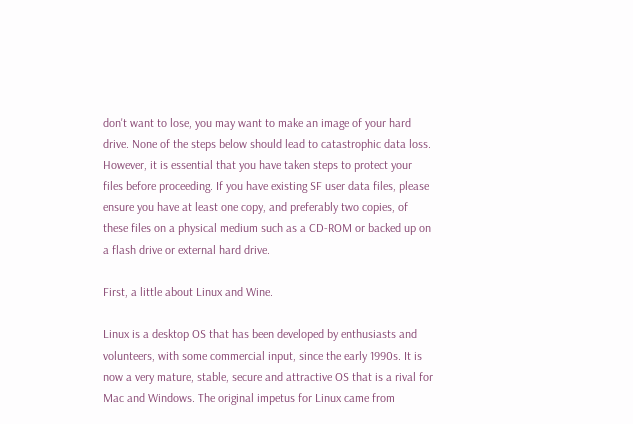don't want to lose, you may want to make an image of your hard drive. None of the steps below should lead to catastrophic data loss. However, it is essential that you have taken steps to protect your files before proceeding. If you have existing SF user data files, please ensure you have at least one copy, and preferably two copies, of these files on a physical medium such as a CD-ROM or backed up on a flash drive or external hard drive.

First, a little about Linux and Wine.

Linux is a desktop OS that has been developed by enthusiasts and volunteers, with some commercial input, since the early 1990s. It is now a very mature, stable, secure and attractive OS that is a rival for Mac and Windows. The original impetus for Linux came from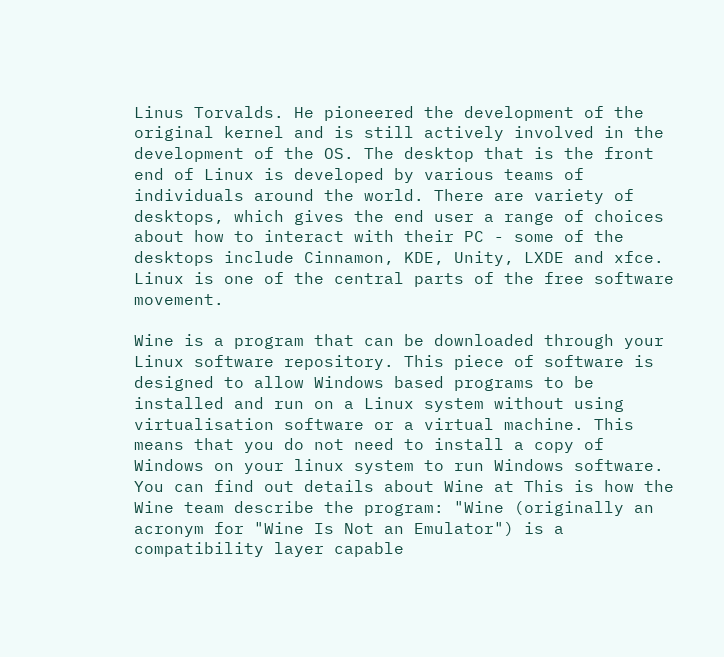Linus Torvalds. He pioneered the development of the original kernel and is still actively involved in the development of the OS. The desktop that is the front end of Linux is developed by various teams of individuals around the world. There are variety of desktops, which gives the end user a range of choices about how to interact with their PC - some of the desktops include Cinnamon, KDE, Unity, LXDE and xfce. Linux is one of the central parts of the free software movement.

Wine is a program that can be downloaded through your Linux software repository. This piece of software is designed to allow Windows based programs to be installed and run on a Linux system without using virtualisation software or a virtual machine. This means that you do not need to install a copy of Windows on your linux system to run Windows software. You can find out details about Wine at This is how the Wine team describe the program: "Wine (originally an acronym for "Wine Is Not an Emulator") is a compatibility layer capable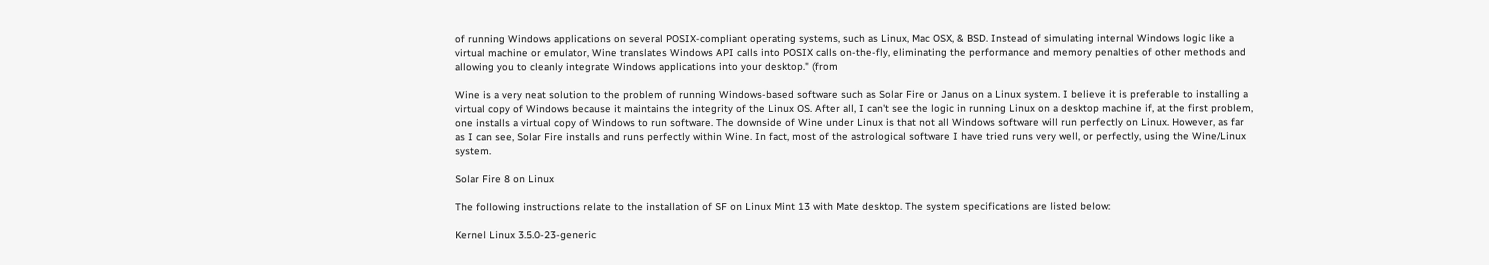of running Windows applications on several POSIX-compliant operating systems, such as Linux, Mac OSX, & BSD. Instead of simulating internal Windows logic like a virtual machine or emulator, Wine translates Windows API calls into POSIX calls on-the-fly, eliminating the performance and memory penalties of other methods and allowing you to cleanly integrate Windows applications into your desktop." (from

Wine is a very neat solution to the problem of running Windows-based software such as Solar Fire or Janus on a Linux system. I believe it is preferable to installing a virtual copy of Windows because it maintains the integrity of the Linux OS. After all, I can't see the logic in running Linux on a desktop machine if, at the first problem, one installs a virtual copy of Windows to run software. The downside of Wine under Linux is that not all Windows software will run perfectly on Linux. However, as far as I can see, Solar Fire installs and runs perfectly within Wine. In fact, most of the astrological software I have tried runs very well, or perfectly, using the Wine/Linux system.

Solar Fire 8 on Linux

The following instructions relate to the installation of SF on Linux Mint 13 with Mate desktop. The system specifications are listed below:

Kernel Linux 3.5.0-23-generic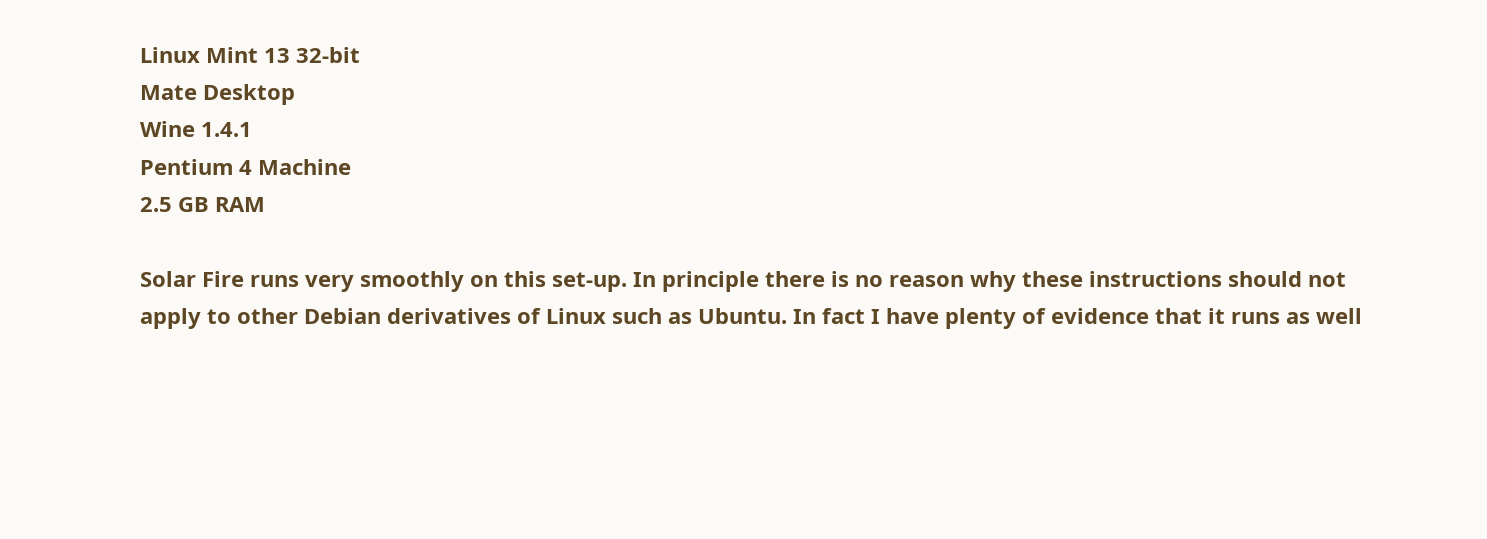Linux Mint 13 32-bit
Mate Desktop
Wine 1.4.1
Pentium 4 Machine
2.5 GB RAM

Solar Fire runs very smoothly on this set-up. In principle there is no reason why these instructions should not apply to other Debian derivatives of Linux such as Ubuntu. In fact I have plenty of evidence that it runs as well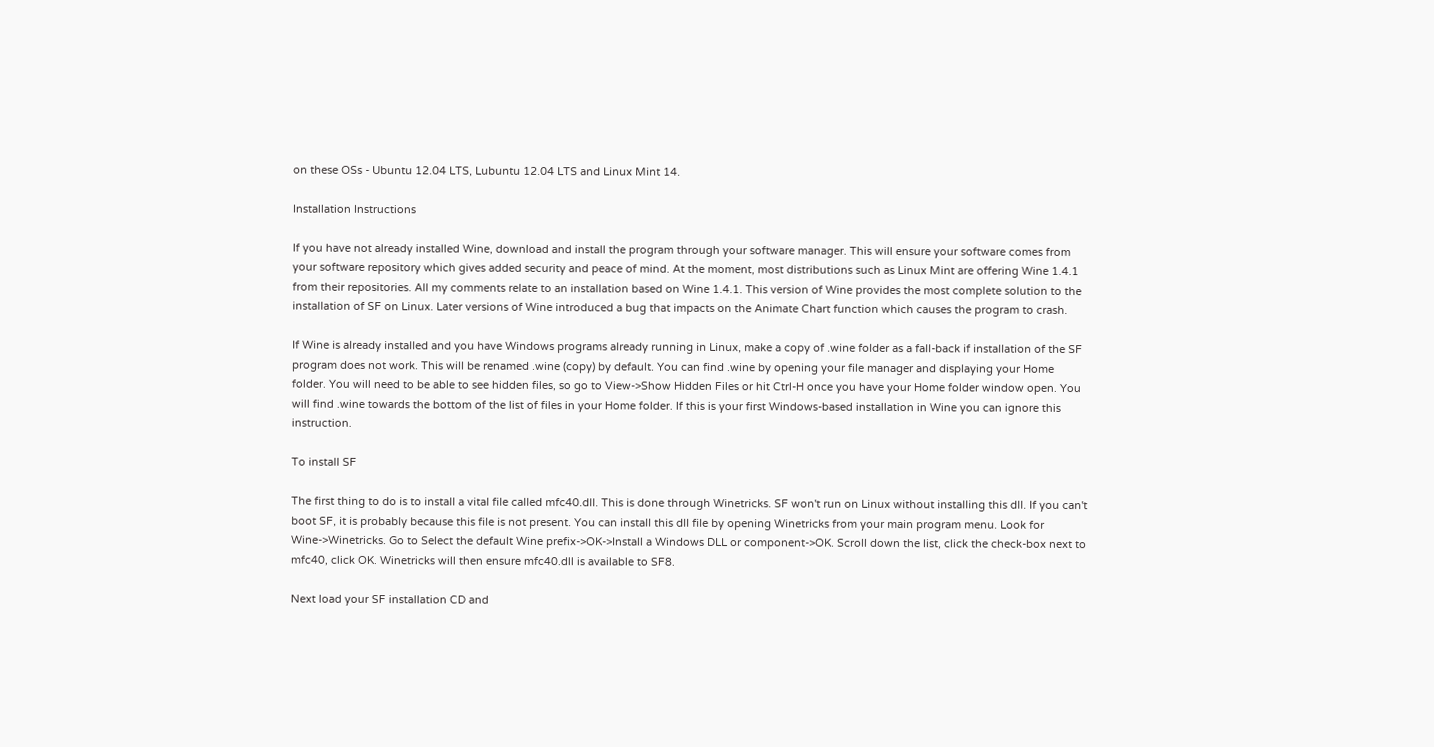on these OSs - Ubuntu 12.04 LTS, Lubuntu 12.04 LTS and Linux Mint 14.

Installation Instructions

If you have not already installed Wine, download and install the program through your software manager. This will ensure your software comes from your software repository which gives added security and peace of mind. At the moment, most distributions such as Linux Mint are offering Wine 1.4.1 from their repositories. All my comments relate to an installation based on Wine 1.4.1. This version of Wine provides the most complete solution to the installation of SF on Linux. Later versions of Wine introduced a bug that impacts on the Animate Chart function which causes the program to crash.

If Wine is already installed and you have Windows programs already running in Linux, make a copy of .wine folder as a fall-back if installation of the SF program does not work. This will be renamed .wine (copy) by default. You can find .wine by opening your file manager and displaying your Home folder. You will need to be able to see hidden files, so go to View->Show Hidden Files or hit Ctrl-H once you have your Home folder window open. You will find .wine towards the bottom of the list of files in your Home folder. If this is your first Windows-based installation in Wine you can ignore this instruction.

To install SF

The first thing to do is to install a vital file called mfc40.dll. This is done through Winetricks. SF won't run on Linux without installing this dll. If you can't boot SF, it is probably because this file is not present. You can install this dll file by opening Winetricks from your main program menu. Look for Wine->Winetricks. Go to Select the default Wine prefix->OK->Install a Windows DLL or component->OK. Scroll down the list, click the check-box next to mfc40, click OK. Winetricks will then ensure mfc40.dll is available to SF8.

Next load your SF installation CD and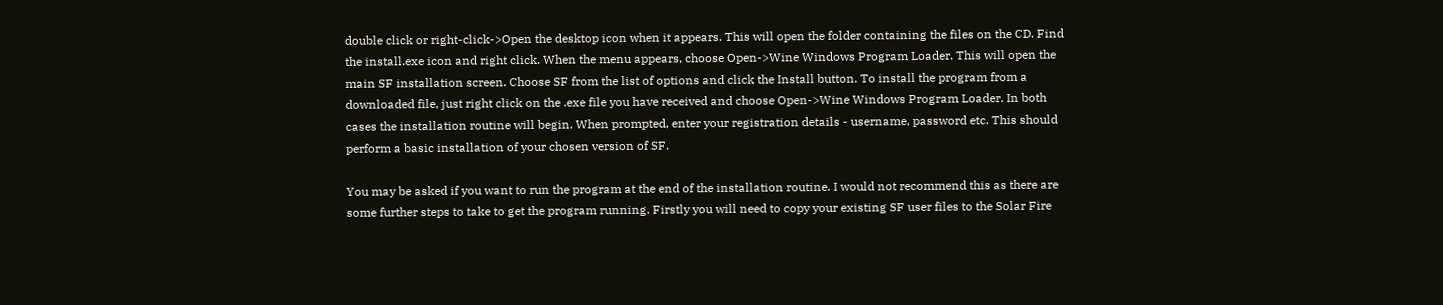double click or right-click->Open the desktop icon when it appears. This will open the folder containing the files on the CD. Find the install.exe icon and right click. When the menu appears, choose Open->Wine Windows Program Loader. This will open the main SF installation screen. Choose SF from the list of options and click the Install button. To install the program from a downloaded file, just right click on the .exe file you have received and choose Open->Wine Windows Program Loader. In both cases the installation routine will begin. When prompted, enter your registration details - username, password etc. This should perform a basic installation of your chosen version of SF.

You may be asked if you want to run the program at the end of the installation routine. I would not recommend this as there are some further steps to take to get the program running. Firstly you will need to copy your existing SF user files to the Solar Fire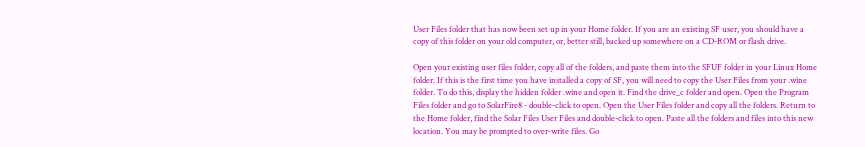User Files folder that has now been set up in your Home folder. If you are an existing SF user, you should have a copy of this folder on your old computer, or, better still, backed up somewhere on a CD-ROM or flash drive.

Open your existing user files folder, copy all of the folders, and paste them into the SFUF folder in your Linux Home folder. If this is the first time you have installed a copy of SF, you will need to copy the User Files from your .wine folder. To do this, display the hidden folder .wine and open it. Find the drive_c folder and open. Open the Program Files folder and go to SolarFire8 - double-click to open. Open the User Files folder and copy all the folders. Return to the Home folder, find the Solar Files User Files and double-click to open. Paste all the folders and files into this new location. You may be prompted to over-write files. Go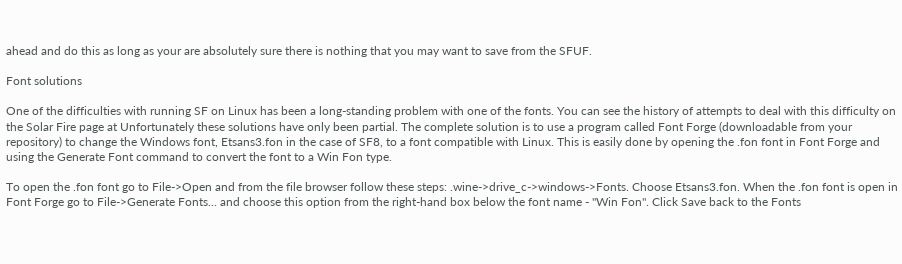ahead and do this as long as your are absolutely sure there is nothing that you may want to save from the SFUF.

Font solutions

One of the difficulties with running SF on Linux has been a long-standing problem with one of the fonts. You can see the history of attempts to deal with this difficulty on the Solar Fire page at Unfortunately these solutions have only been partial. The complete solution is to use a program called Font Forge (downloadable from your repository) to change the Windows font, Etsans3.fon in the case of SF8, to a font compatible with Linux. This is easily done by opening the .fon font in Font Forge and using the Generate Font command to convert the font to a Win Fon type.

To open the .fon font go to File->Open and from the file browser follow these steps: .wine->drive_c->windows->Fonts. Choose Etsans3.fon. When the .fon font is open in Font Forge go to File->Generate Fonts... and choose this option from the right-hand box below the font name - "Win Fon". Click Save back to the Fonts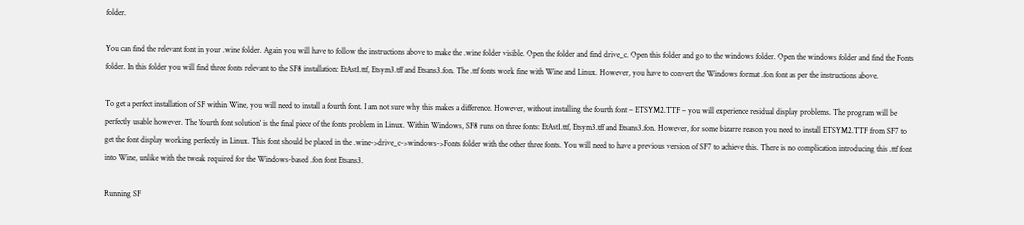folder.

You can find the relevant font in your .wine folder. Again you will have to follow the instructions above to make the .wine folder visible. Open the folder and find drive_c. Open this folder and go to the windows folder. Open the windows folder and find the Fonts folder. In this folder you will find three fonts relevant to the SF8 installation: EtAst1.ttf, Etsym3.tff and Etsans3.fon. The .ttf fonts work fine with Wine and Linux. However, you have to convert the Windows format .fon font as per the instructions above.

To get a perfect installation of SF within Wine, you will need to install a fourth font. I am not sure why this makes a difference. However, without installing the fourth font – ETSYM2.TTF – you will experience residual display problems. The program will be perfectly usable however. The 'fourth font solution' is the final piece of the fonts problem in Linux. Within Windows, SF8 runs on three fonts: EtAst1.ttf, Etsym3.tff and Etsans3.fon. However, for some bizarre reason you need to install ETSYM2.TTF from SF7 to get the font display working perfectly in Linux. This font should be placed in the .wine->drive_c->windows->Fonts folder with the other three fonts. You will need to have a previous version of SF7 to achieve this. There is no complication introducing this .ttf font into Wine, unlike with the tweak required for the Windows-based .fon font Etsans3.

Running SF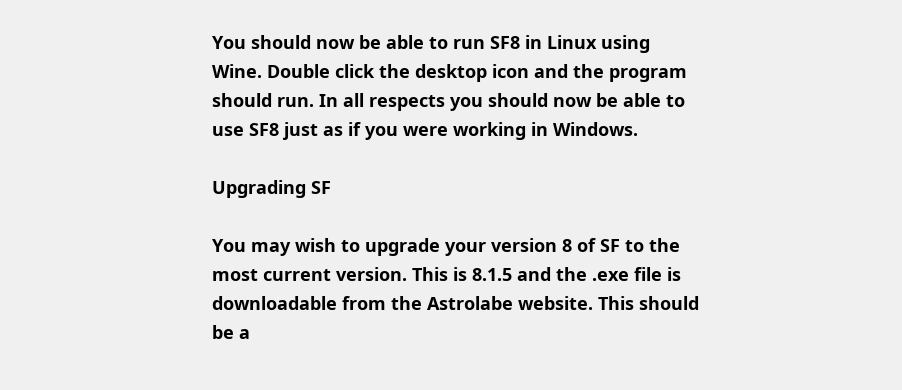You should now be able to run SF8 in Linux using Wine. Double click the desktop icon and the program should run. In all respects you should now be able to use SF8 just as if you were working in Windows.

Upgrading SF

You may wish to upgrade your version 8 of SF to the most current version. This is 8.1.5 and the .exe file is downloadable from the Astrolabe website. This should be a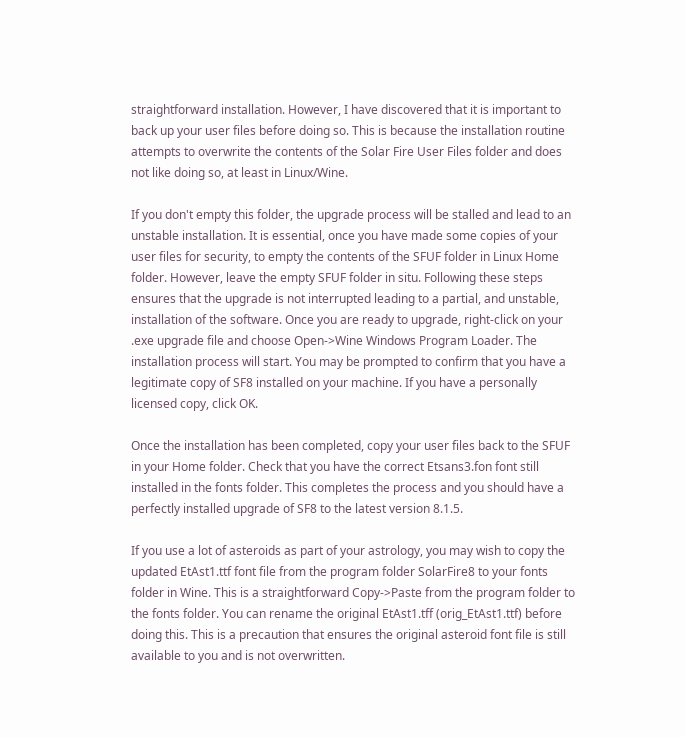straightforward installation. However, I have discovered that it is important to back up your user files before doing so. This is because the installation routine attempts to overwrite the contents of the Solar Fire User Files folder and does not like doing so, at least in Linux/Wine.

If you don't empty this folder, the upgrade process will be stalled and lead to an unstable installation. It is essential, once you have made some copies of your user files for security, to empty the contents of the SFUF folder in Linux Home folder. However, leave the empty SFUF folder in situ. Following these steps ensures that the upgrade is not interrupted leading to a partial, and unstable, installation of the software. Once you are ready to upgrade, right-click on your .exe upgrade file and choose Open->Wine Windows Program Loader. The installation process will start. You may be prompted to confirm that you have a legitimate copy of SF8 installed on your machine. If you have a personally licensed copy, click OK.

Once the installation has been completed, copy your user files back to the SFUF in your Home folder. Check that you have the correct Etsans3.fon font still installed in the fonts folder. This completes the process and you should have a perfectly installed upgrade of SF8 to the latest version 8.1.5.

If you use a lot of asteroids as part of your astrology, you may wish to copy the updated EtAst1.ttf font file from the program folder SolarFire8 to your fonts folder in Wine. This is a straightforward Copy->Paste from the program folder to the fonts folder. You can rename the original EtAst1.tff (orig_EtAst1.ttf) before doing this. This is a precaution that ensures the original asteroid font file is still available to you and is not overwritten.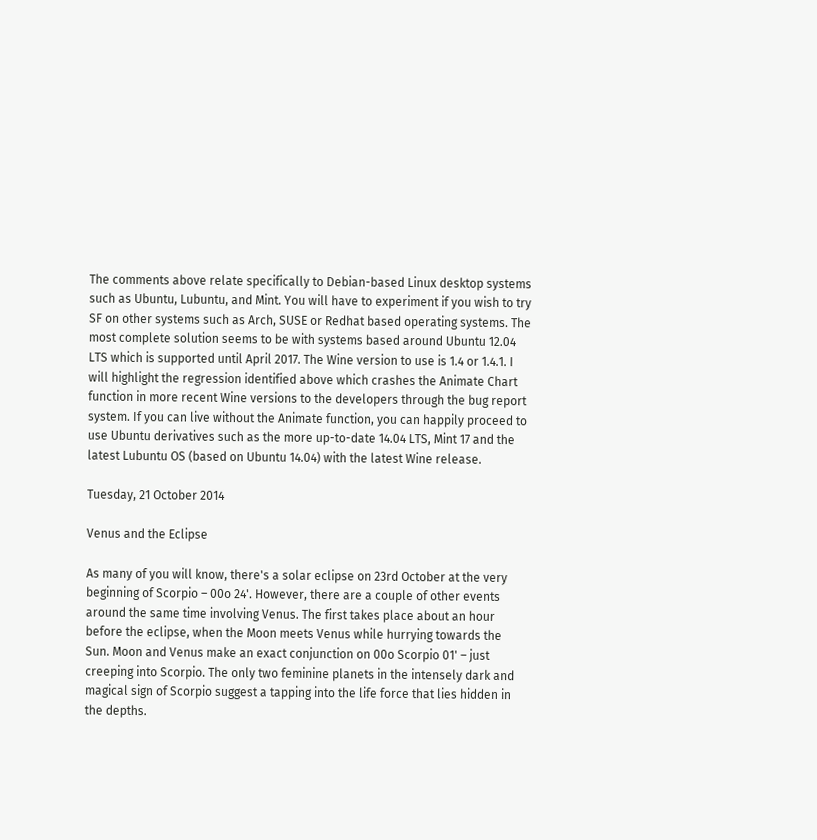The comments above relate specifically to Debian-based Linux desktop systems such as Ubuntu, Lubuntu, and Mint. You will have to experiment if you wish to try SF on other systems such as Arch, SUSE or Redhat based operating systems. The most complete solution seems to be with systems based around Ubuntu 12.04 LTS which is supported until April 2017. The Wine version to use is 1.4 or 1.4.1. I will highlight the regression identified above which crashes the Animate Chart function in more recent Wine versions to the developers through the bug report system. If you can live without the Animate function, you can happily proceed to use Ubuntu derivatives such as the more up-to-date 14.04 LTS, Mint 17 and the latest Lubuntu OS (based on Ubuntu 14.04) with the latest Wine release.

Tuesday, 21 October 2014

Venus and the Eclipse

As many of you will know, there's a solar eclipse on 23rd October at the very beginning of Scorpio – 00o 24'. However, there are a couple of other events around the same time involving Venus. The first takes place about an hour before the eclipse, when the Moon meets Venus while hurrying towards the Sun. Moon and Venus make an exact conjunction on 00o Scorpio 01' – just creeping into Scorpio. The only two feminine planets in the intensely dark and magical sign of Scorpio suggest a tapping into the life force that lies hidden in the depths.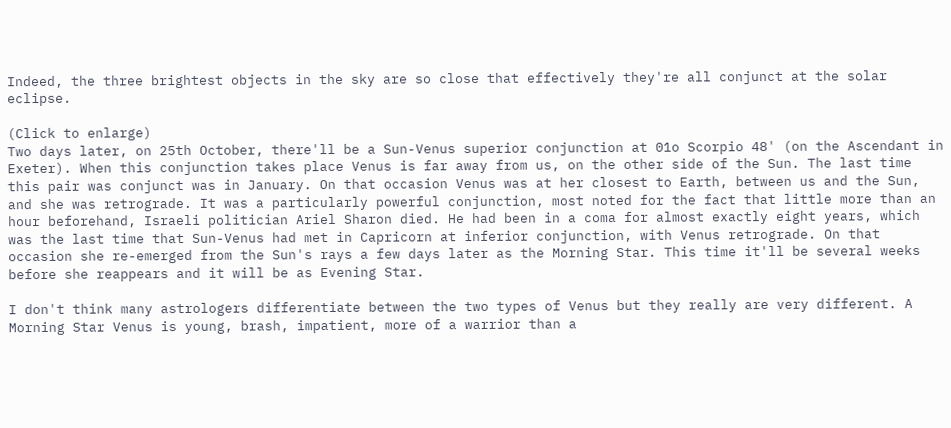Indeed, the three brightest objects in the sky are so close that effectively they're all conjunct at the solar eclipse.

(Click to enlarge)
Two days later, on 25th October, there'll be a Sun-Venus superior conjunction at 01o Scorpio 48' (on the Ascendant in Exeter). When this conjunction takes place Venus is far away from us, on the other side of the Sun. The last time this pair was conjunct was in January. On that occasion Venus was at her closest to Earth, between us and the Sun, and she was retrograde. It was a particularly powerful conjunction, most noted for the fact that little more than an hour beforehand, Israeli politician Ariel Sharon died. He had been in a coma for almost exactly eight years, which was the last time that Sun-Venus had met in Capricorn at inferior conjunction, with Venus retrograde. On that occasion she re-emerged from the Sun's rays a few days later as the Morning Star. This time it'll be several weeks before she reappears and it will be as Evening Star.

I don't think many astrologers differentiate between the two types of Venus but they really are very different. A Morning Star Venus is young, brash, impatient, more of a warrior than a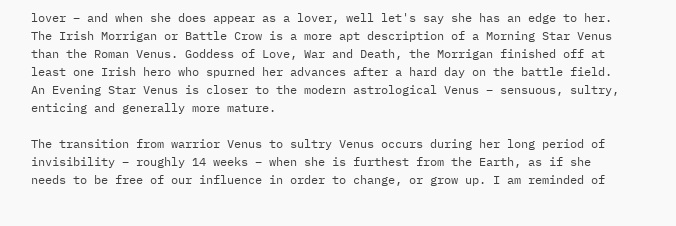lover – and when she does appear as a lover, well let's say she has an edge to her. The Irish Morrigan or Battle Crow is a more apt description of a Morning Star Venus than the Roman Venus. Goddess of Love, War and Death, the Morrigan finished off at least one Irish hero who spurned her advances after a hard day on the battle field. An Evening Star Venus is closer to the modern astrological Venus – sensuous, sultry, enticing and generally more mature.

The transition from warrior Venus to sultry Venus occurs during her long period of invisibility – roughly 14 weeks – when she is furthest from the Earth, as if she needs to be free of our influence in order to change, or grow up. I am reminded of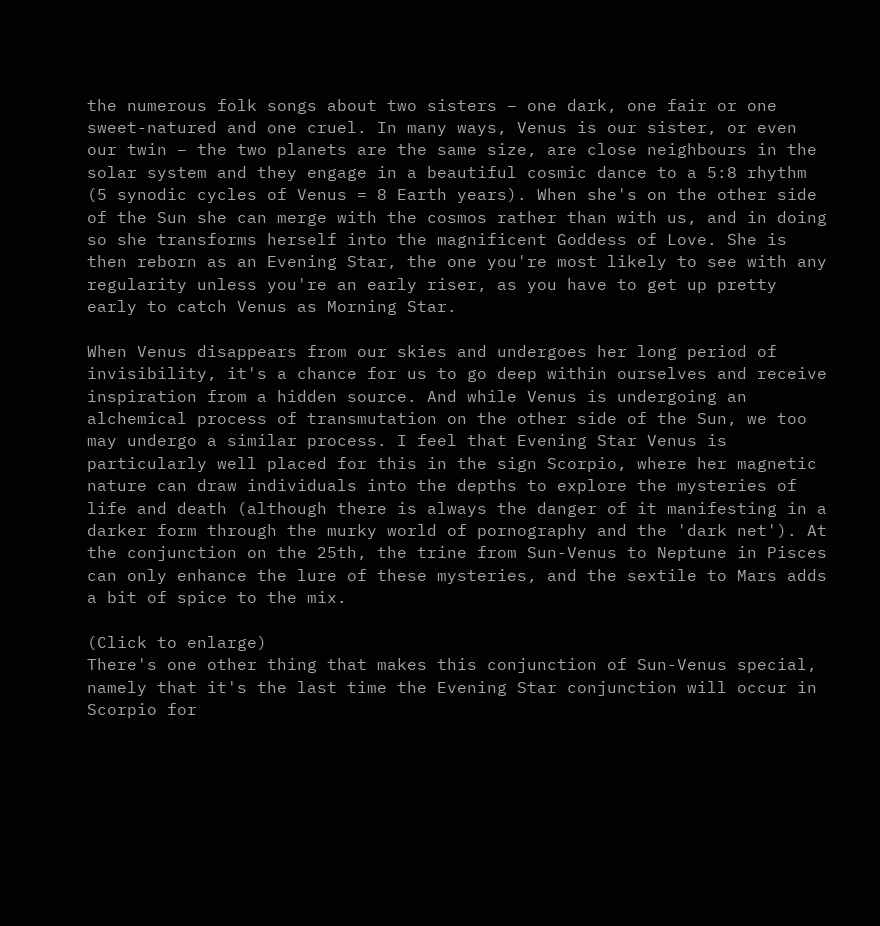the numerous folk songs about two sisters – one dark, one fair or one sweet-natured and one cruel. In many ways, Venus is our sister, or even our twin – the two planets are the same size, are close neighbours in the solar system and they engage in a beautiful cosmic dance to a 5:8 rhythm (5 synodic cycles of Venus = 8 Earth years). When she's on the other side of the Sun she can merge with the cosmos rather than with us, and in doing so she transforms herself into the magnificent Goddess of Love. She is then reborn as an Evening Star, the one you're most likely to see with any regularity unless you're an early riser, as you have to get up pretty early to catch Venus as Morning Star.

When Venus disappears from our skies and undergoes her long period of invisibility, it's a chance for us to go deep within ourselves and receive inspiration from a hidden source. And while Venus is undergoing an alchemical process of transmutation on the other side of the Sun, we too may undergo a similar process. I feel that Evening Star Venus is particularly well placed for this in the sign Scorpio, where her magnetic nature can draw individuals into the depths to explore the mysteries of life and death (although there is always the danger of it manifesting in a darker form through the murky world of pornography and the 'dark net'). At the conjunction on the 25th, the trine from Sun-Venus to Neptune in Pisces can only enhance the lure of these mysteries, and the sextile to Mars adds a bit of spice to the mix.

(Click to enlarge)
There's one other thing that makes this conjunction of Sun-Venus special, namely that it's the last time the Evening Star conjunction will occur in Scorpio for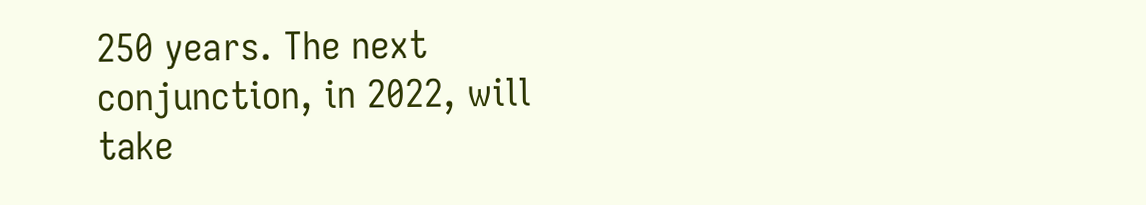250 years. The next conjunction, in 2022, will take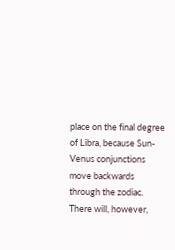place on the final degree of Libra, because Sun-Venus conjunctions move backwards through the zodiac. There will, however,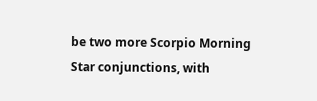be two more Scorpio Morning Star conjunctions, with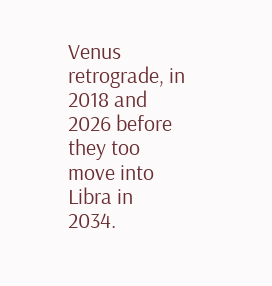Venus retrograde, in 2018 and 2026 before they too move into Libra in 2034.